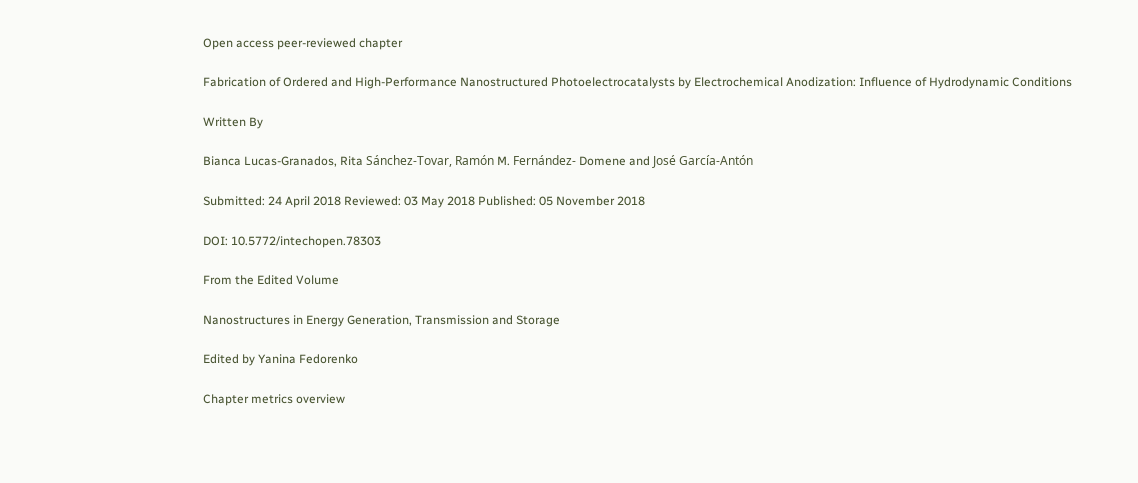Open access peer-reviewed chapter

Fabrication of Ordered and High-Performance Nanostructured Photoelectrocatalysts by Electrochemical Anodization: Influence of Hydrodynamic Conditions

Written By

Bianca Lucas-Granados, Rita Sánchez-Tovar, Ramón M. Fernández- Domene and José García-Antón

Submitted: 24 April 2018 Reviewed: 03 May 2018 Published: 05 November 2018

DOI: 10.5772/intechopen.78303

From the Edited Volume

Nanostructures in Energy Generation, Transmission and Storage

Edited by Yanina Fedorenko

Chapter metrics overview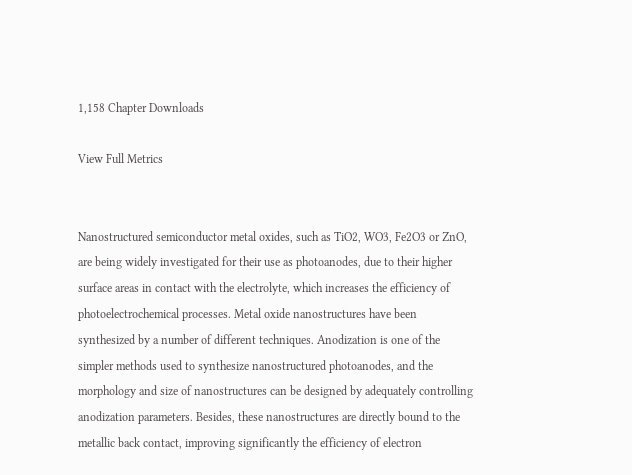1,158 Chapter Downloads

View Full Metrics


Nanostructured semiconductor metal oxides, such as TiO2, WO3, Fe2O3 or ZnO, are being widely investigated for their use as photoanodes, due to their higher surface areas in contact with the electrolyte, which increases the efficiency of photoelectrochemical processes. Metal oxide nanostructures have been synthesized by a number of different techniques. Anodization is one of the simpler methods used to synthesize nanostructured photoanodes, and the morphology and size of nanostructures can be designed by adequately controlling anodization parameters. Besides, these nanostructures are directly bound to the metallic back contact, improving significantly the efficiency of electron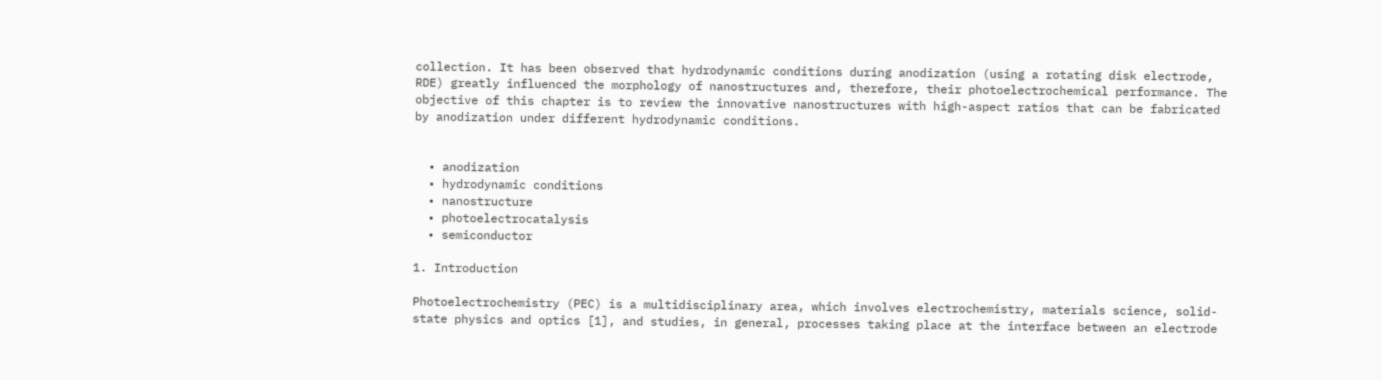collection. It has been observed that hydrodynamic conditions during anodization (using a rotating disk electrode, RDE) greatly influenced the morphology of nanostructures and, therefore, their photoelectrochemical performance. The objective of this chapter is to review the innovative nanostructures with high-aspect ratios that can be fabricated by anodization under different hydrodynamic conditions.


  • anodization
  • hydrodynamic conditions
  • nanostructure
  • photoelectrocatalysis
  • semiconductor

1. Introduction

Photoelectrochemistry (PEC) is a multidisciplinary area, which involves electrochemistry, materials science, solid-state physics and optics [1], and studies, in general, processes taking place at the interface between an electrode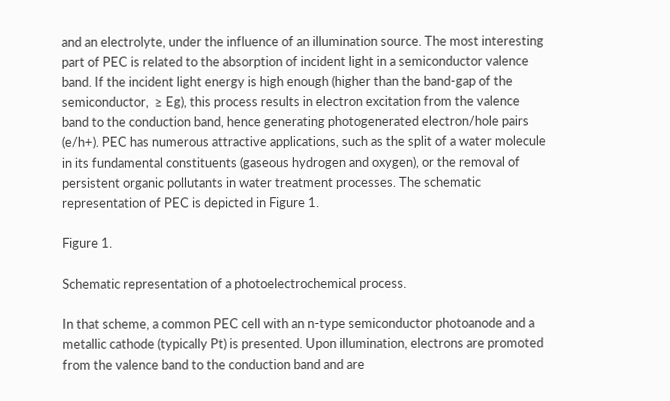and an electrolyte, under the influence of an illumination source. The most interesting part of PEC is related to the absorption of incident light in a semiconductor valence band. If the incident light energy is high enough (higher than the band-gap of the semiconductor,  ≥ Eg), this process results in electron excitation from the valence band to the conduction band, hence generating photogenerated electron/hole pairs (e/h+). PEC has numerous attractive applications, such as the split of a water molecule in its fundamental constituents (gaseous hydrogen and oxygen), or the removal of persistent organic pollutants in water treatment processes. The schematic representation of PEC is depicted in Figure 1.

Figure 1.

Schematic representation of a photoelectrochemical process.

In that scheme, a common PEC cell with an n-type semiconductor photoanode and a metallic cathode (typically Pt) is presented. Upon illumination, electrons are promoted from the valence band to the conduction band and are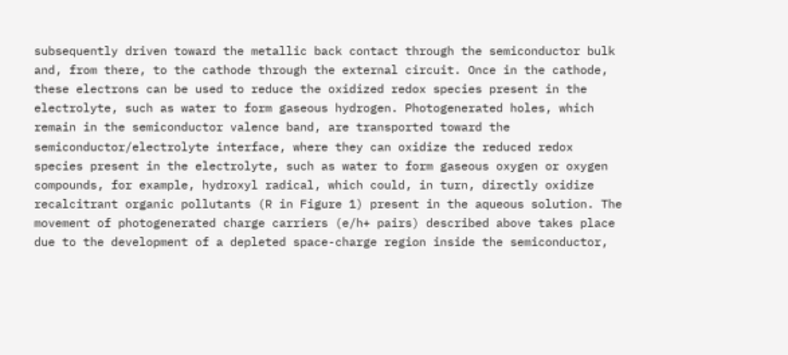subsequently driven toward the metallic back contact through the semiconductor bulk and, from there, to the cathode through the external circuit. Once in the cathode, these electrons can be used to reduce the oxidized redox species present in the electrolyte, such as water to form gaseous hydrogen. Photogenerated holes, which remain in the semiconductor valence band, are transported toward the semiconductor/electrolyte interface, where they can oxidize the reduced redox species present in the electrolyte, such as water to form gaseous oxygen or oxygen compounds, for example, hydroxyl radical, which could, in turn, directly oxidize recalcitrant organic pollutants (R in Figure 1) present in the aqueous solution. The movement of photogenerated charge carriers (e/h+ pairs) described above takes place due to the development of a depleted space-charge region inside the semiconductor,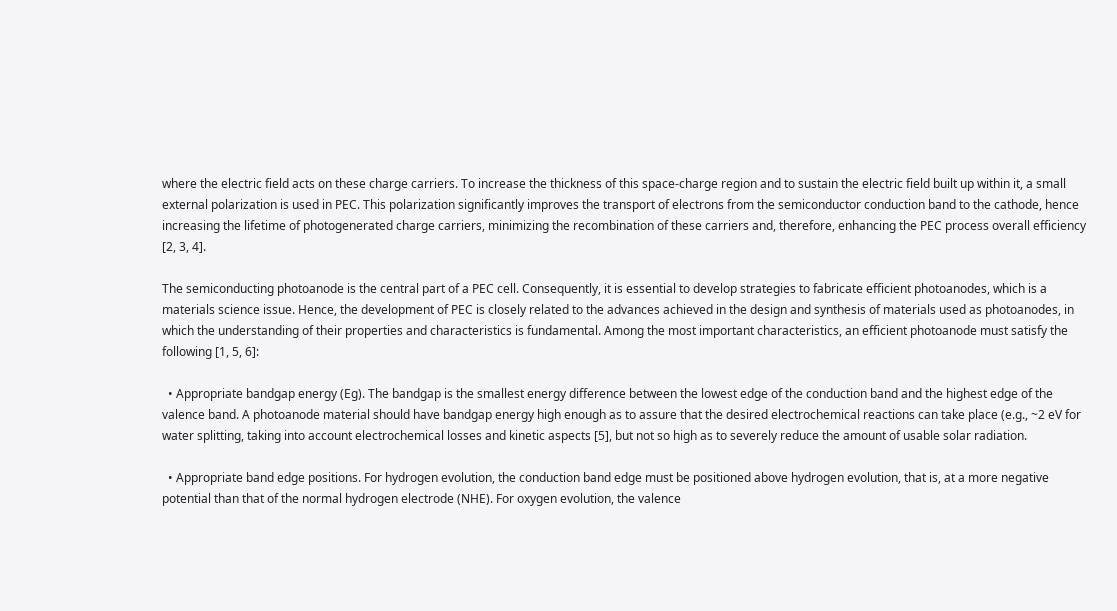where the electric field acts on these charge carriers. To increase the thickness of this space-charge region and to sustain the electric field built up within it, a small external polarization is used in PEC. This polarization significantly improves the transport of electrons from the semiconductor conduction band to the cathode, hence increasing the lifetime of photogenerated charge carriers, minimizing the recombination of these carriers and, therefore, enhancing the PEC process overall efficiency [2, 3, 4].

The semiconducting photoanode is the central part of a PEC cell. Consequently, it is essential to develop strategies to fabricate efficient photoanodes, which is a materials science issue. Hence, the development of PEC is closely related to the advances achieved in the design and synthesis of materials used as photoanodes, in which the understanding of their properties and characteristics is fundamental. Among the most important characteristics, an efficient photoanode must satisfy the following [1, 5, 6]:

  • Appropriate bandgap energy (Eg). The bandgap is the smallest energy difference between the lowest edge of the conduction band and the highest edge of the valence band. A photoanode material should have bandgap energy high enough as to assure that the desired electrochemical reactions can take place (e.g., ~2 eV for water splitting, taking into account electrochemical losses and kinetic aspects [5], but not so high as to severely reduce the amount of usable solar radiation.

  • Appropriate band edge positions. For hydrogen evolution, the conduction band edge must be positioned above hydrogen evolution, that is, at a more negative potential than that of the normal hydrogen electrode (NHE). For oxygen evolution, the valence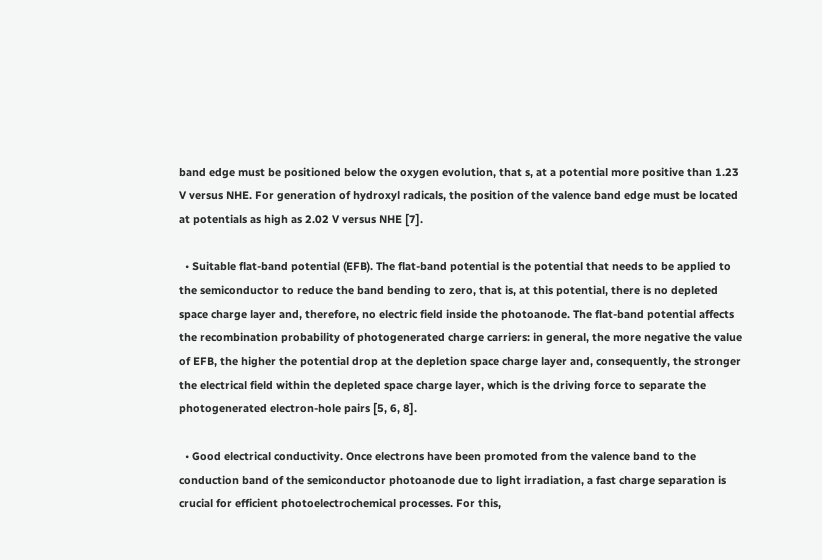band edge must be positioned below the oxygen evolution, that s, at a potential more positive than 1.23 V versus NHE. For generation of hydroxyl radicals, the position of the valence band edge must be located at potentials as high as 2.02 V versus NHE [7].

  • Suitable flat-band potential (EFB). The flat-band potential is the potential that needs to be applied to the semiconductor to reduce the band bending to zero, that is, at this potential, there is no depleted space charge layer and, therefore, no electric field inside the photoanode. The flat-band potential affects the recombination probability of photogenerated charge carriers: in general, the more negative the value of EFB, the higher the potential drop at the depletion space charge layer and, consequently, the stronger the electrical field within the depleted space charge layer, which is the driving force to separate the photogenerated electron-hole pairs [5, 6, 8].

  • Good electrical conductivity. Once electrons have been promoted from the valence band to the conduction band of the semiconductor photoanode due to light irradiation, a fast charge separation is crucial for efficient photoelectrochemical processes. For this,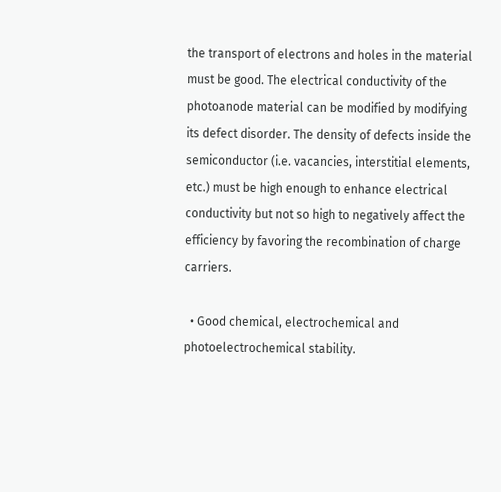the transport of electrons and holes in the material must be good. The electrical conductivity of the photoanode material can be modified by modifying its defect disorder. The density of defects inside the semiconductor (i.e. vacancies, interstitial elements, etc.) must be high enough to enhance electrical conductivity but not so high to negatively affect the efficiency by favoring the recombination of charge carriers.

  • Good chemical, electrochemical and photoelectrochemical stability.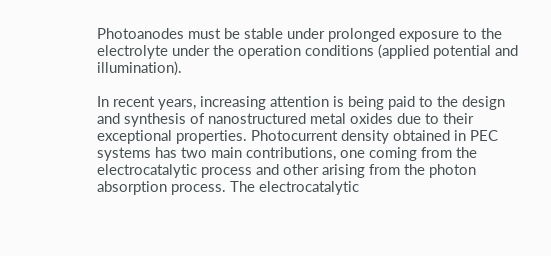Photoanodes must be stable under prolonged exposure to the electrolyte under the operation conditions (applied potential and illumination).

In recent years, increasing attention is being paid to the design and synthesis of nanostructured metal oxides due to their exceptional properties. Photocurrent density obtained in PEC systems has two main contributions, one coming from the electrocatalytic process and other arising from the photon absorption process. The electrocatalytic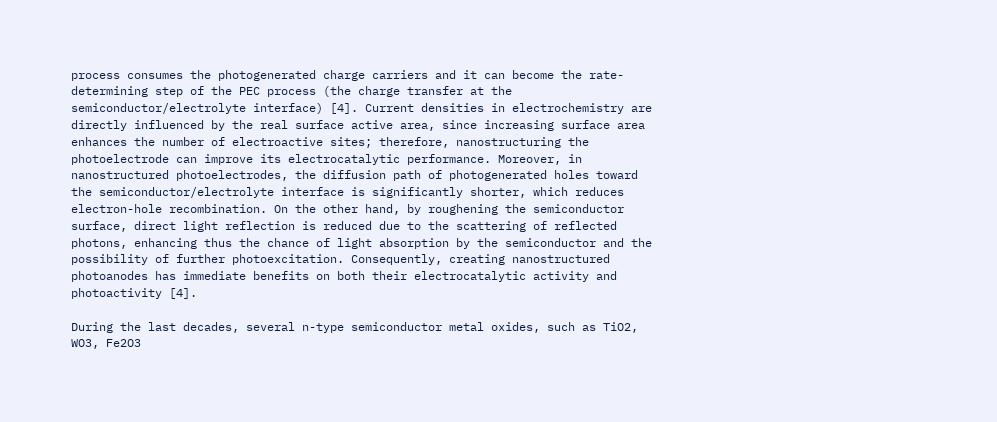process consumes the photogenerated charge carriers and it can become the rate-determining step of the PEC process (the charge transfer at the semiconductor/electrolyte interface) [4]. Current densities in electrochemistry are directly influenced by the real surface active area, since increasing surface area enhances the number of electroactive sites; therefore, nanostructuring the photoelectrode can improve its electrocatalytic performance. Moreover, in nanostructured photoelectrodes, the diffusion path of photogenerated holes toward the semiconductor/electrolyte interface is significantly shorter, which reduces electron-hole recombination. On the other hand, by roughening the semiconductor surface, direct light reflection is reduced due to the scattering of reflected photons, enhancing thus the chance of light absorption by the semiconductor and the possibility of further photoexcitation. Consequently, creating nanostructured photoanodes has immediate benefits on both their electrocatalytic activity and photoactivity [4].

During the last decades, several n-type semiconductor metal oxides, such as TiO2, WO3, Fe2O3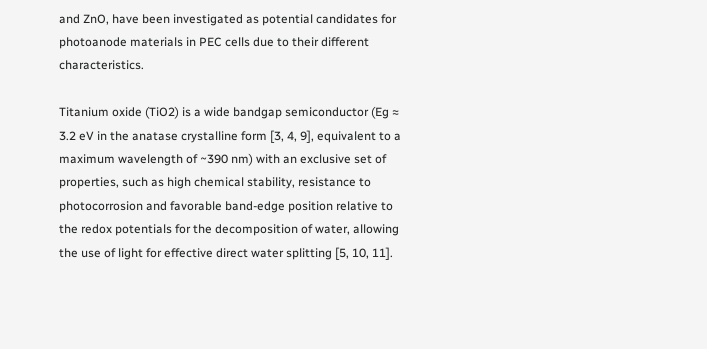and ZnO, have been investigated as potential candidates for photoanode materials in PEC cells due to their different characteristics.

Titanium oxide (TiO2) is a wide bandgap semiconductor (Eg ≈ 3.2 eV in the anatase crystalline form [3, 4, 9], equivalent to a maximum wavelength of ~390 nm) with an exclusive set of properties, such as high chemical stability, resistance to photocorrosion and favorable band-edge position relative to the redox potentials for the decomposition of water, allowing the use of light for effective direct water splitting [5, 10, 11].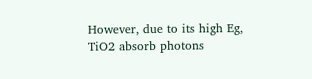However, due to its high Eg, TiO2 absorb photons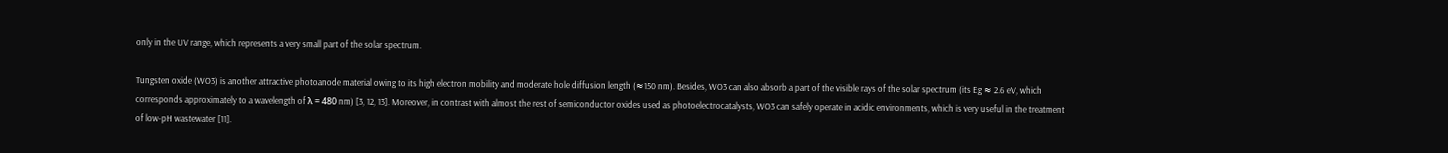only in the UV range, which represents a very small part of the solar spectrum.

Tungsten oxide (WO3) is another attractive photoanode material owing to its high electron mobility and moderate hole diffusion length (≈150 nm). Besides, WO3 can also absorb a part of the visible rays of the solar spectrum (its Eg ≈ 2.6 eV, which corresponds approximately to a wavelength of λ = 480 nm) [3, 12, 13]. Moreover, in contrast with almost the rest of semiconductor oxides used as photoelectrocatalysts, WO3 can safely operate in acidic environments, which is very useful in the treatment of low-pH wastewater [11].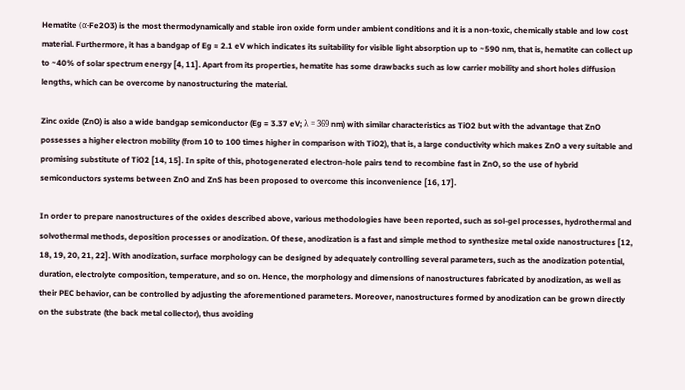Hematite (α-Fe2O3) is the most thermodynamically and stable iron oxide form under ambient conditions and it is a non-toxic, chemically stable and low cost material. Furthermore, it has a bandgap of Eg ≈ 2.1 eV which indicates its suitability for visible light absorption up to ~590 nm, that is, hematite can collect up to ~40% of solar spectrum energy [4, 11]. Apart from its properties, hematite has some drawbacks such as low carrier mobility and short holes diffusion lengths, which can be overcome by nanostructuring the material.

Zinc oxide (ZnO) is also a wide bandgap semiconductor (Eg = 3.37 eV; λ = 369 nm) with similar characteristics as TiO2 but with the advantage that ZnO possesses a higher electron mobility (from 10 to 100 times higher in comparison with TiO2), that is, a large conductivity which makes ZnO a very suitable and promising substitute of TiO2 [14, 15]. In spite of this, photogenerated electron-hole pairs tend to recombine fast in ZnO, so the use of hybrid semiconductors systems between ZnO and ZnS has been proposed to overcome this inconvenience [16, 17].

In order to prepare nanostructures of the oxides described above, various methodologies have been reported, such as sol-gel processes, hydrothermal and solvothermal methods, deposition processes or anodization. Of these, anodization is a fast and simple method to synthesize metal oxide nanostructures [12, 18, 19, 20, 21, 22]. With anodization, surface morphology can be designed by adequately controlling several parameters, such as the anodization potential, duration, electrolyte composition, temperature, and so on. Hence, the morphology and dimensions of nanostructures fabricated by anodization, as well as their PEC behavior, can be controlled by adjusting the aforementioned parameters. Moreover, nanostructures formed by anodization can be grown directly on the substrate (the back metal collector), thus avoiding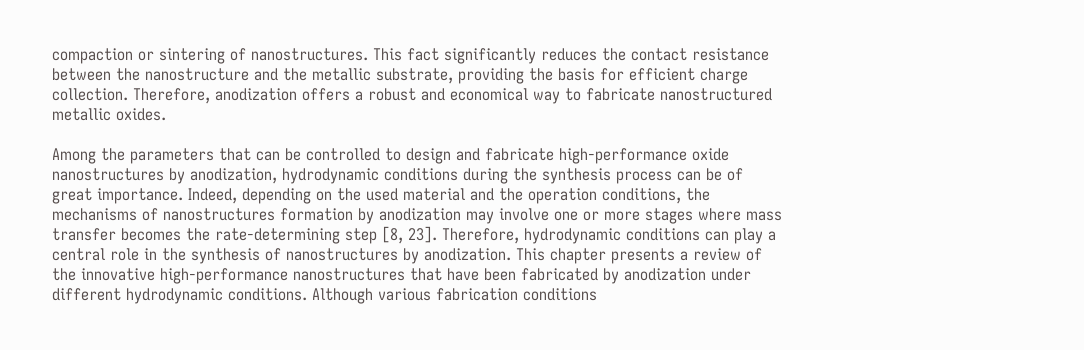compaction or sintering of nanostructures. This fact significantly reduces the contact resistance between the nanostructure and the metallic substrate, providing the basis for efficient charge collection. Therefore, anodization offers a robust and economical way to fabricate nanostructured metallic oxides.

Among the parameters that can be controlled to design and fabricate high-performance oxide nanostructures by anodization, hydrodynamic conditions during the synthesis process can be of great importance. Indeed, depending on the used material and the operation conditions, the mechanisms of nanostructures formation by anodization may involve one or more stages where mass transfer becomes the rate-determining step [8, 23]. Therefore, hydrodynamic conditions can play a central role in the synthesis of nanostructures by anodization. This chapter presents a review of the innovative high-performance nanostructures that have been fabricated by anodization under different hydrodynamic conditions. Although various fabrication conditions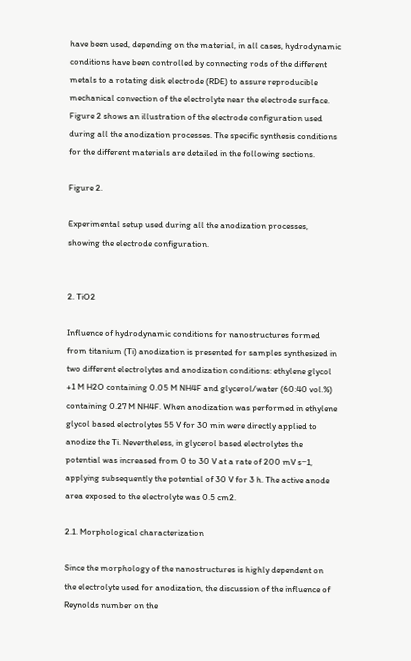have been used, depending on the material, in all cases, hydrodynamic conditions have been controlled by connecting rods of the different metals to a rotating disk electrode (RDE) to assure reproducible mechanical convection of the electrolyte near the electrode surface. Figure 2 shows an illustration of the electrode configuration used during all the anodization processes. The specific synthesis conditions for the different materials are detailed in the following sections.

Figure 2.

Experimental setup used during all the anodization processes, showing the electrode configuration.


2. TiO2

Influence of hydrodynamic conditions for nanostructures formed from titanium (Ti) anodization is presented for samples synthesized in two different electrolytes and anodization conditions: ethylene glycol +1 M H2O containing 0.05 M NH4F and glycerol/water (60:40 vol.%) containing 0.27 M NH4F. When anodization was performed in ethylene glycol based electrolytes 55 V for 30 min were directly applied to anodize the Ti. Nevertheless, in glycerol based electrolytes the potential was increased from 0 to 30 V at a rate of 200 mV s−1, applying subsequently the potential of 30 V for 3 h. The active anode area exposed to the electrolyte was 0.5 cm2.

2.1. Morphological characterization

Since the morphology of the nanostructures is highly dependent on the electrolyte used for anodization, the discussion of the influence of Reynolds number on the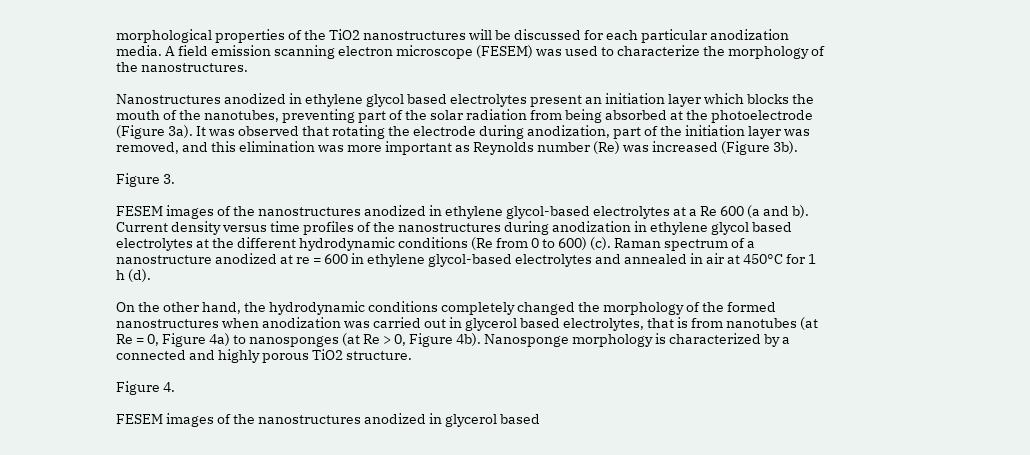morphological properties of the TiO2 nanostructures will be discussed for each particular anodization media. A field emission scanning electron microscope (FESEM) was used to characterize the morphology of the nanostructures.

Nanostructures anodized in ethylene glycol based electrolytes present an initiation layer which blocks the mouth of the nanotubes, preventing part of the solar radiation from being absorbed at the photoelectrode (Figure 3a). It was observed that rotating the electrode during anodization, part of the initiation layer was removed, and this elimination was more important as Reynolds number (Re) was increased (Figure 3b).

Figure 3.

FESEM images of the nanostructures anodized in ethylene glycol-based electrolytes at a Re 600 (a and b). Current density versus time profiles of the nanostructures during anodization in ethylene glycol based electrolytes at the different hydrodynamic conditions (Re from 0 to 600) (c). Raman spectrum of a nanostructure anodized at re = 600 in ethylene glycol-based electrolytes and annealed in air at 450°C for 1 h (d).

On the other hand, the hydrodynamic conditions completely changed the morphology of the formed nanostructures when anodization was carried out in glycerol based electrolytes, that is from nanotubes (at Re = 0, Figure 4a) to nanosponges (at Re > 0, Figure 4b). Nanosponge morphology is characterized by a connected and highly porous TiO2 structure.

Figure 4.

FESEM images of the nanostructures anodized in glycerol based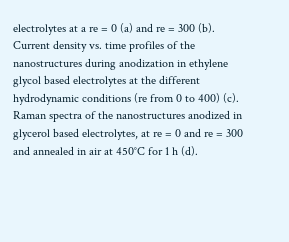electrolytes at a re = 0 (a) and re = 300 (b). Current density vs. time profiles of the nanostructures during anodization in ethylene glycol based electrolytes at the different hydrodynamic conditions (re from 0 to 400) (c). Raman spectra of the nanostructures anodized in glycerol based electrolytes, at re = 0 and re = 300 and annealed in air at 450°C for 1 h (d).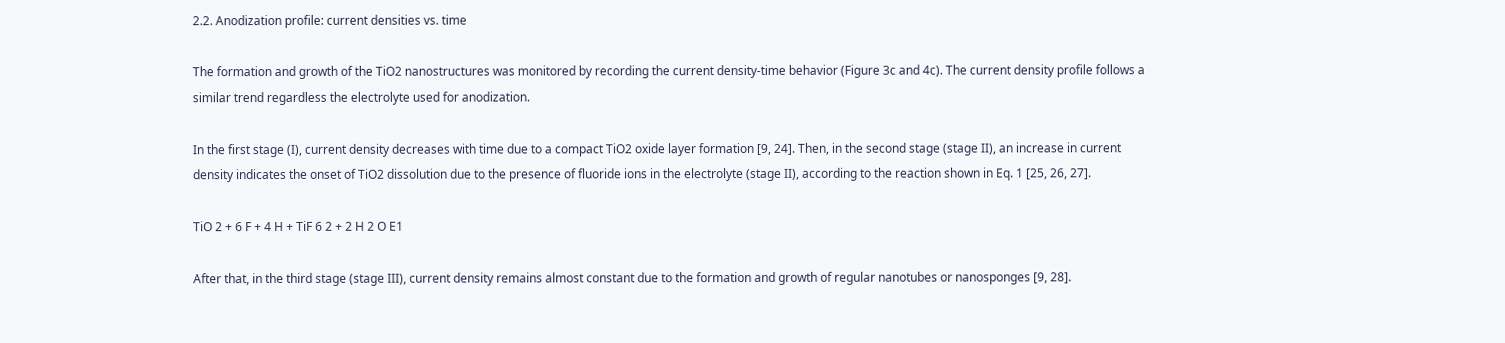2.2. Anodization profile: current densities vs. time

The formation and growth of the TiO2 nanostructures was monitored by recording the current density-time behavior (Figure 3c and 4c). The current density profile follows a similar trend regardless the electrolyte used for anodization.

In the first stage (I), current density decreases with time due to a compact TiO2 oxide layer formation [9, 24]. Then, in the second stage (stage II), an increase in current density indicates the onset of TiO2 dissolution due to the presence of fluoride ions in the electrolyte (stage II), according to the reaction shown in Eq. 1 [25, 26, 27].

TiO 2 + 6 F + 4 H + TiF 6 2 + 2 H 2 O E1

After that, in the third stage (stage III), current density remains almost constant due to the formation and growth of regular nanotubes or nanosponges [9, 28].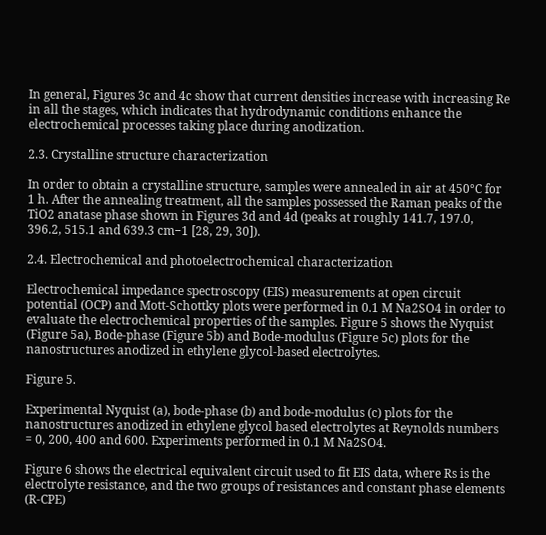In general, Figures 3c and 4c show that current densities increase with increasing Re in all the stages, which indicates that hydrodynamic conditions enhance the electrochemical processes taking place during anodization.

2.3. Crystalline structure characterization

In order to obtain a crystalline structure, samples were annealed in air at 450°C for 1 h. After the annealing treatment, all the samples possessed the Raman peaks of the TiO2 anatase phase shown in Figures 3d and 4d (peaks at roughly 141.7, 197.0, 396.2, 515.1 and 639.3 cm−1 [28, 29, 30]).

2.4. Electrochemical and photoelectrochemical characterization

Electrochemical impedance spectroscopy (EIS) measurements at open circuit potential (OCP) and Mott-Schottky plots were performed in 0.1 M Na2SO4 in order to evaluate the electrochemical properties of the samples. Figure 5 shows the Nyquist (Figure 5a), Bode-phase (Figure 5b) and Bode-modulus (Figure 5c) plots for the nanostructures anodized in ethylene glycol-based electrolytes.

Figure 5.

Experimental Nyquist (a), bode-phase (b) and bode-modulus (c) plots for the nanostructures anodized in ethylene glycol based electrolytes at Reynolds numbers = 0, 200, 400 and 600. Experiments performed in 0.1 M Na2SO4.

Figure 6 shows the electrical equivalent circuit used to fit EIS data, where Rs is the electrolyte resistance, and the two groups of resistances and constant phase elements (R-CPE)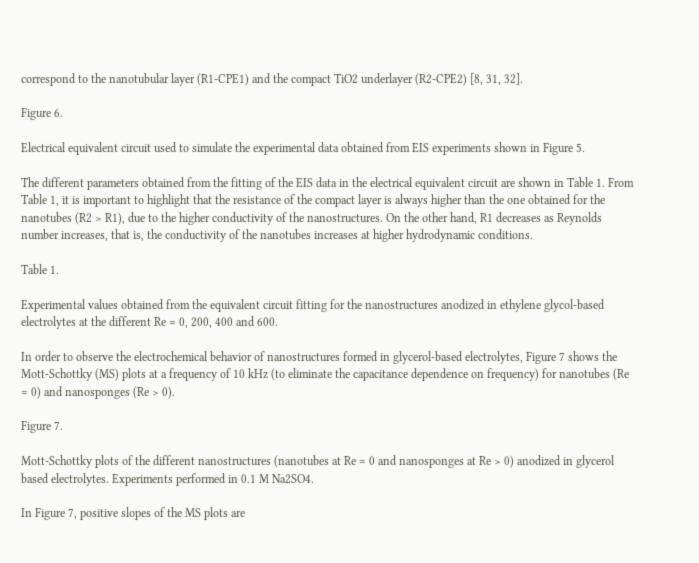correspond to the nanotubular layer (R1-CPE1) and the compact TiO2 underlayer (R2-CPE2) [8, 31, 32].

Figure 6.

Electrical equivalent circuit used to simulate the experimental data obtained from EIS experiments shown in Figure 5.

The different parameters obtained from the fitting of the EIS data in the electrical equivalent circuit are shown in Table 1. From Table 1, it is important to highlight that the resistance of the compact layer is always higher than the one obtained for the nanotubes (R2 > R1), due to the higher conductivity of the nanostructures. On the other hand, R1 decreases as Reynolds number increases, that is, the conductivity of the nanotubes increases at higher hydrodynamic conditions.

Table 1.

Experimental values obtained from the equivalent circuit fitting for the nanostructures anodized in ethylene glycol-based electrolytes at the different Re = 0, 200, 400 and 600.

In order to observe the electrochemical behavior of nanostructures formed in glycerol-based electrolytes, Figure 7 shows the Mott-Schottky (MS) plots at a frequency of 10 kHz (to eliminate the capacitance dependence on frequency) for nanotubes (Re = 0) and nanosponges (Re > 0).

Figure 7.

Mott-Schottky plots of the different nanostructures (nanotubes at Re = 0 and nanosponges at Re > 0) anodized in glycerol based electrolytes. Experiments performed in 0.1 M Na2SO4.

In Figure 7, positive slopes of the MS plots are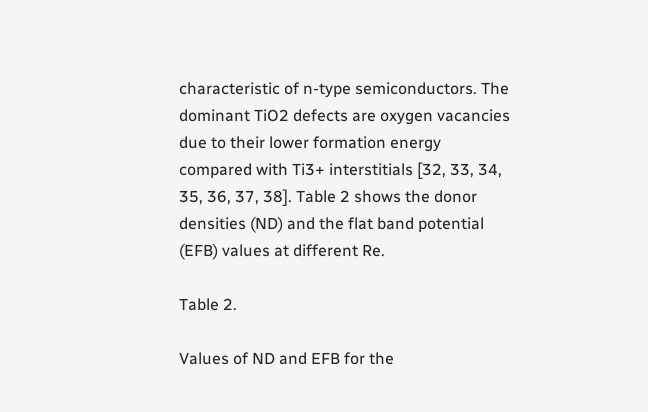characteristic of n-type semiconductors. The dominant TiO2 defects are oxygen vacancies due to their lower formation energy compared with Ti3+ interstitials [32, 33, 34, 35, 36, 37, 38]. Table 2 shows the donor densities (ND) and the flat band potential (EFB) values at different Re.

Table 2.

Values of ND and EFB for the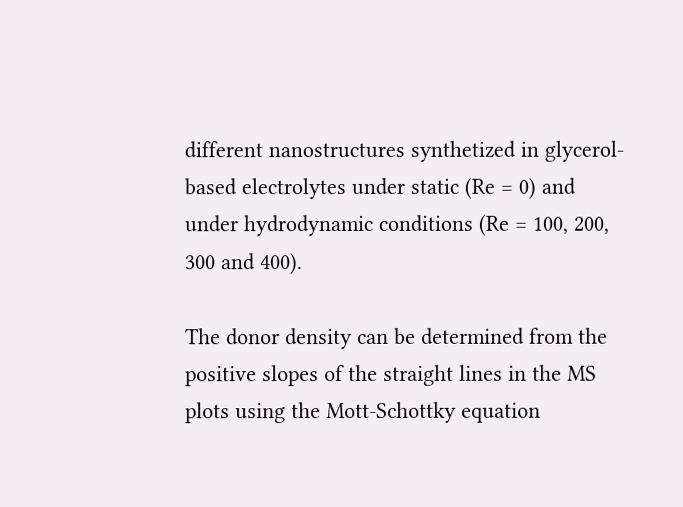different nanostructures synthetized in glycerol-based electrolytes under static (Re = 0) and under hydrodynamic conditions (Re = 100, 200, 300 and 400).

The donor density can be determined from the positive slopes of the straight lines in the MS plots using the Mott-Schottky equation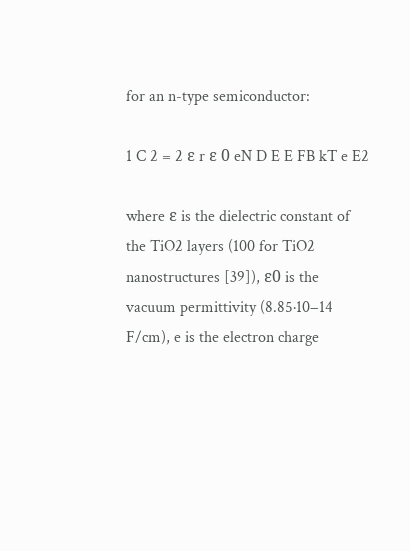for an n-type semiconductor:

1 C 2 = 2 ε r ε 0 eN D E E FB kT e E2

where ε is the dielectric constant of the TiO2 layers (100 for TiO2 nanostructures [39]), ε0 is the vacuum permittivity (8.85·10−14 F/cm), e is the electron charge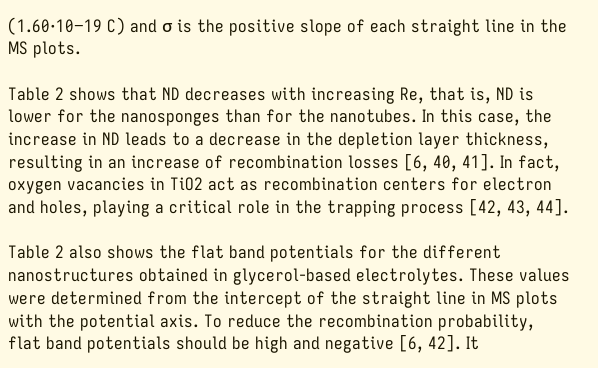(1.60·10−19 C) and σ is the positive slope of each straight line in the MS plots.

Table 2 shows that ND decreases with increasing Re, that is, ND is lower for the nanosponges than for the nanotubes. In this case, the increase in ND leads to a decrease in the depletion layer thickness, resulting in an increase of recombination losses [6, 40, 41]. In fact, oxygen vacancies in TiO2 act as recombination centers for electron and holes, playing a critical role in the trapping process [42, 43, 44].

Table 2 also shows the flat band potentials for the different nanostructures obtained in glycerol-based electrolytes. These values were determined from the intercept of the straight line in MS plots with the potential axis. To reduce the recombination probability, flat band potentials should be high and negative [6, 42]. It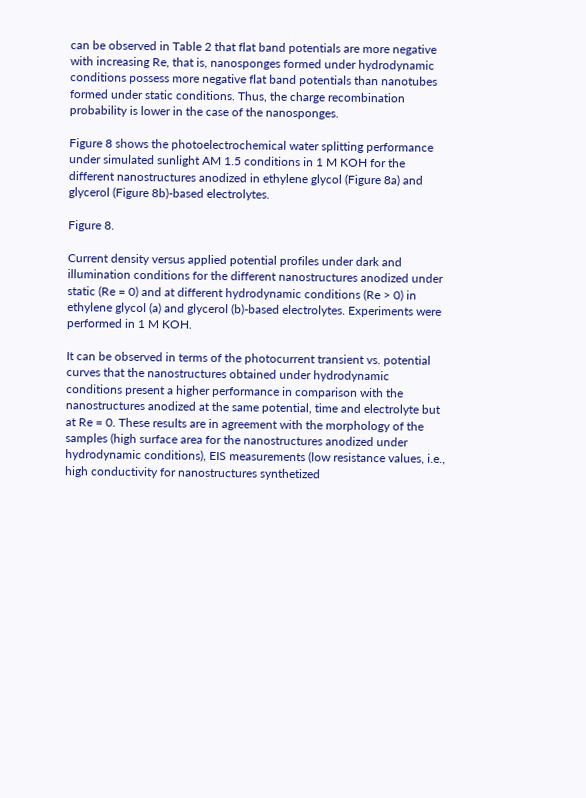can be observed in Table 2 that flat band potentials are more negative with increasing Re, that is, nanosponges formed under hydrodynamic conditions possess more negative flat band potentials than nanotubes formed under static conditions. Thus, the charge recombination probability is lower in the case of the nanosponges.

Figure 8 shows the photoelectrochemical water splitting performance under simulated sunlight AM 1.5 conditions in 1 M KOH for the different nanostructures anodized in ethylene glycol (Figure 8a) and glycerol (Figure 8b)-based electrolytes.

Figure 8.

Current density versus applied potential profiles under dark and illumination conditions for the different nanostructures anodized under static (Re = 0) and at different hydrodynamic conditions (Re > 0) in ethylene glycol (a) and glycerol (b)-based electrolytes. Experiments were performed in 1 M KOH.

It can be observed in terms of the photocurrent transient vs. potential curves that the nanostructures obtained under hydrodynamic conditions present a higher performance in comparison with the nanostructures anodized at the same potential, time and electrolyte but at Re = 0. These results are in agreement with the morphology of the samples (high surface area for the nanostructures anodized under hydrodynamic conditions), EIS measurements (low resistance values, i.e., high conductivity for nanostructures synthetized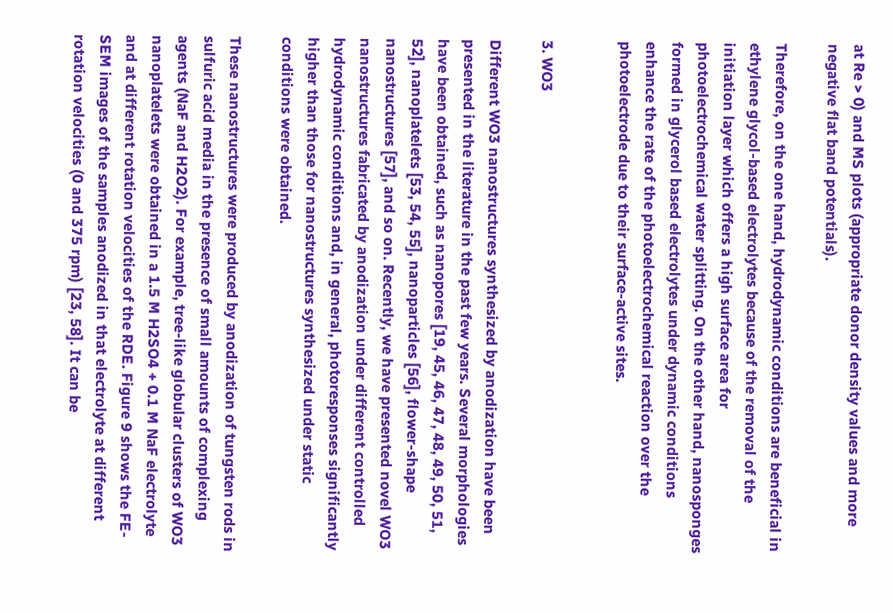at Re > 0) and MS plots (appropriate donor density values and more negative flat band potentials).

Therefore, on the one hand, hydrodynamic conditions are beneficial in ethylene glycol-based electrolytes because of the removal of the initiation layer which offers a high surface area for photoelectrochemical water splitting. On the other hand, nanosponges formed in glycerol based electrolytes under dynamic conditions enhance the rate of the photoelectrochemical reaction over the photoelectrode due to their surface-active sites.


3. WO3

Different WO3 nanostructures synthesized by anodization have been presented in the literature in the past few years. Several morphologies have been obtained, such as nanopores [19, 45, 46, 47, 48, 49, 50, 51, 52], nanoplatelets [53, 54, 55], nanoparticles [56], flower-shape nanostructures [57], and so on. Recently, we have presented novel WO3 nanostructures fabricated by anodization under different controlled hydrodynamic conditions and, in general, photoresponses significantly higher than those for nanostructures synthesized under static conditions were obtained.

These nanostructures were produced by anodization of tungsten rods in sulfuric acid media in the presence of small amounts of complexing agents (NaF and H2O2). For example, tree-like globular clusters of WO3 nanoplatelets were obtained in a 1.5 M H2SO4 + 0.1 M NaF electrolyte and at different rotation velocities of the RDE. Figure 9 shows the FE-SEM images of the samples anodized in that electrolyte at different rotation velocities (0 and 375 rpm) [23, 58]. It can be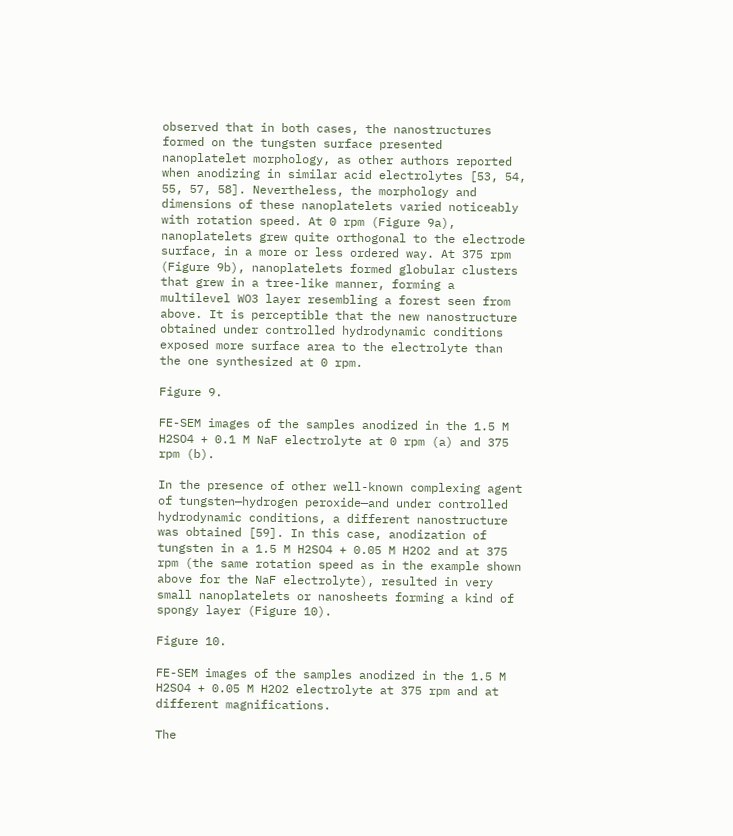observed that in both cases, the nanostructures formed on the tungsten surface presented nanoplatelet morphology, as other authors reported when anodizing in similar acid electrolytes [53, 54, 55, 57, 58]. Nevertheless, the morphology and dimensions of these nanoplatelets varied noticeably with rotation speed. At 0 rpm (Figure 9a), nanoplatelets grew quite orthogonal to the electrode surface, in a more or less ordered way. At 375 rpm (Figure 9b), nanoplatelets formed globular clusters that grew in a tree-like manner, forming a multilevel WO3 layer resembling a forest seen from above. It is perceptible that the new nanostructure obtained under controlled hydrodynamic conditions exposed more surface area to the electrolyte than the one synthesized at 0 rpm.

Figure 9.

FE-SEM images of the samples anodized in the 1.5 M H2SO4 + 0.1 M NaF electrolyte at 0 rpm (a) and 375 rpm (b).

In the presence of other well-known complexing agent of tungsten—hydrogen peroxide—and under controlled hydrodynamic conditions, a different nanostructure was obtained [59]. In this case, anodization of tungsten in a 1.5 M H2SO4 + 0.05 M H2O2 and at 375 rpm (the same rotation speed as in the example shown above for the NaF electrolyte), resulted in very small nanoplatelets or nanosheets forming a kind of spongy layer (Figure 10).

Figure 10.

FE-SEM images of the samples anodized in the 1.5 M H2SO4 + 0.05 M H2O2 electrolyte at 375 rpm and at different magnifications.

The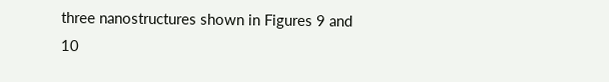three nanostructures shown in Figures 9 and 10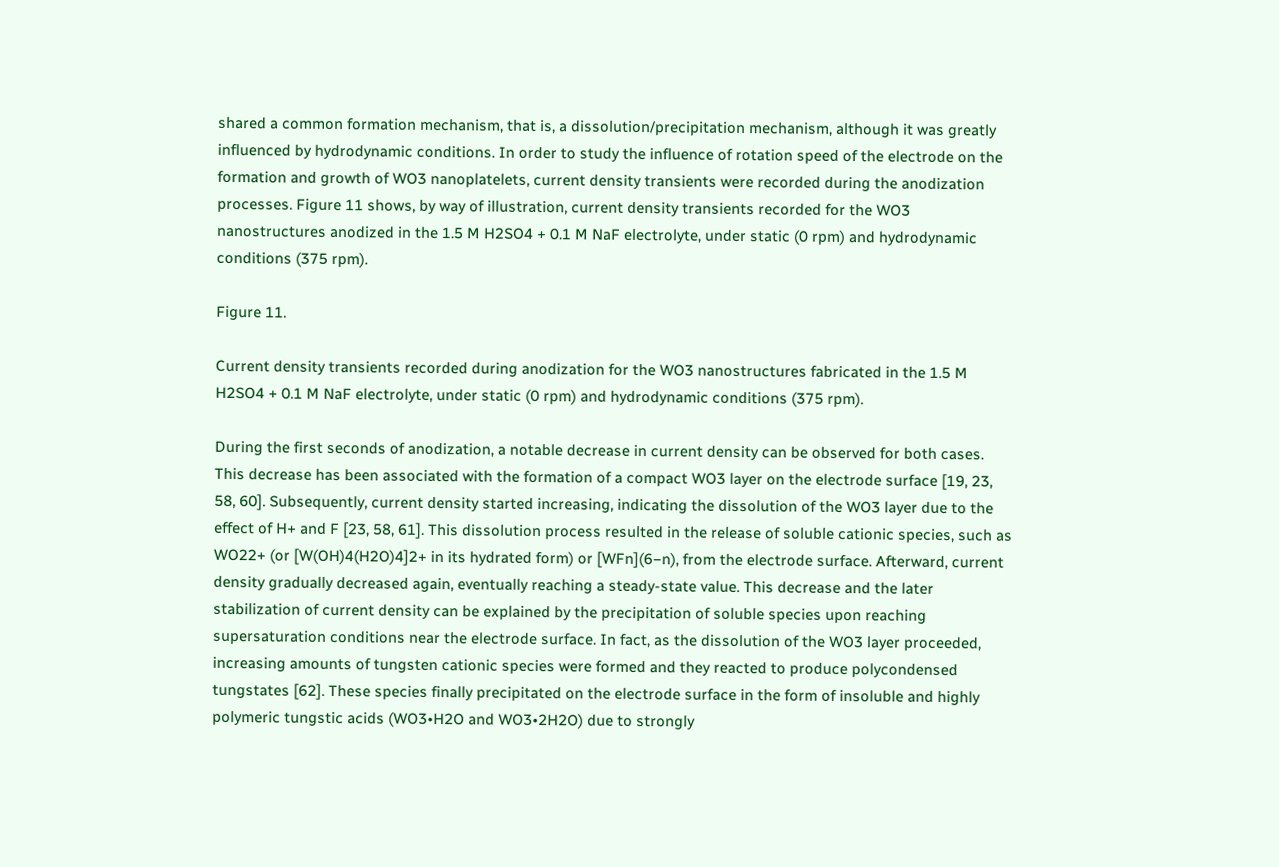shared a common formation mechanism, that is, a dissolution/precipitation mechanism, although it was greatly influenced by hydrodynamic conditions. In order to study the influence of rotation speed of the electrode on the formation and growth of WO3 nanoplatelets, current density transients were recorded during the anodization processes. Figure 11 shows, by way of illustration, current density transients recorded for the WO3 nanostructures anodized in the 1.5 M H2SO4 + 0.1 M NaF electrolyte, under static (0 rpm) and hydrodynamic conditions (375 rpm).

Figure 11.

Current density transients recorded during anodization for the WO3 nanostructures fabricated in the 1.5 M H2SO4 + 0.1 M NaF electrolyte, under static (0 rpm) and hydrodynamic conditions (375 rpm).

During the first seconds of anodization, a notable decrease in current density can be observed for both cases. This decrease has been associated with the formation of a compact WO3 layer on the electrode surface [19, 23, 58, 60]. Subsequently, current density started increasing, indicating the dissolution of the WO3 layer due to the effect of H+ and F [23, 58, 61]. This dissolution process resulted in the release of soluble cationic species, such as WO22+ (or [W(OH)4(H2O)4]2+ in its hydrated form) or [WFn](6−n), from the electrode surface. Afterward, current density gradually decreased again, eventually reaching a steady-state value. This decrease and the later stabilization of current density can be explained by the precipitation of soluble species upon reaching supersaturation conditions near the electrode surface. In fact, as the dissolution of the WO3 layer proceeded, increasing amounts of tungsten cationic species were formed and they reacted to produce polycondensed tungstates [62]. These species finally precipitated on the electrode surface in the form of insoluble and highly polymeric tungstic acids (WO3•H2O and WO3•2H2O) due to strongly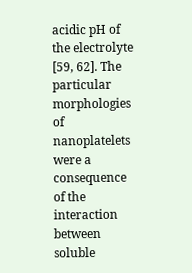acidic pH of the electrolyte [59, 62]. The particular morphologies of nanoplatelets were a consequence of the interaction between soluble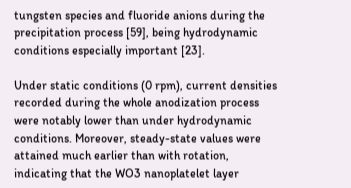tungsten species and fluoride anions during the precipitation process [59], being hydrodynamic conditions especially important [23].

Under static conditions (0 rpm), current densities recorded during the whole anodization process were notably lower than under hydrodynamic conditions. Moreover, steady-state values were attained much earlier than with rotation, indicating that the WO3 nanoplatelet layer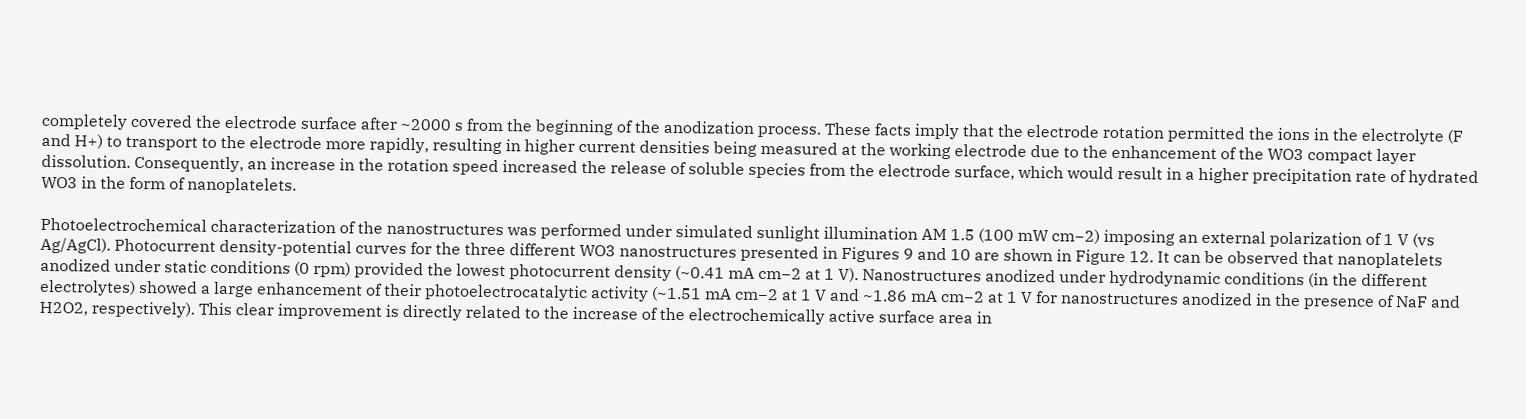completely covered the electrode surface after ~2000 s from the beginning of the anodization process. These facts imply that the electrode rotation permitted the ions in the electrolyte (F and H+) to transport to the electrode more rapidly, resulting in higher current densities being measured at the working electrode due to the enhancement of the WO3 compact layer dissolution. Consequently, an increase in the rotation speed increased the release of soluble species from the electrode surface, which would result in a higher precipitation rate of hydrated WO3 in the form of nanoplatelets.

Photoelectrochemical characterization of the nanostructures was performed under simulated sunlight illumination AM 1.5 (100 mW cm−2) imposing an external polarization of 1 V (vs Ag/AgCl). Photocurrent density-potential curves for the three different WO3 nanostructures presented in Figures 9 and 10 are shown in Figure 12. It can be observed that nanoplatelets anodized under static conditions (0 rpm) provided the lowest photocurrent density (~0.41 mA cm−2 at 1 V). Nanostructures anodized under hydrodynamic conditions (in the different electrolytes) showed a large enhancement of their photoelectrocatalytic activity (~1.51 mA cm−2 at 1 V and ~1.86 mA cm−2 at 1 V for nanostructures anodized in the presence of NaF and H2O2, respectively). This clear improvement is directly related to the increase of the electrochemically active surface area in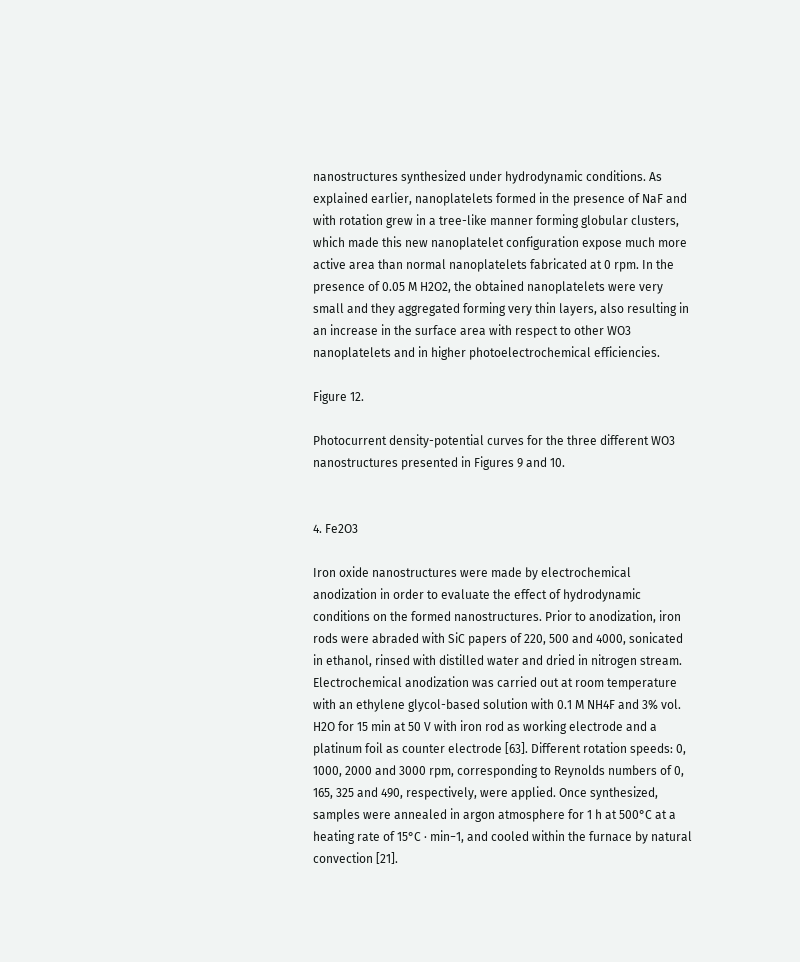nanostructures synthesized under hydrodynamic conditions. As explained earlier, nanoplatelets formed in the presence of NaF and with rotation grew in a tree-like manner forming globular clusters, which made this new nanoplatelet configuration expose much more active area than normal nanoplatelets fabricated at 0 rpm. In the presence of 0.05 M H2O2, the obtained nanoplatelets were very small and they aggregated forming very thin layers, also resulting in an increase in the surface area with respect to other WO3 nanoplatelets and in higher photoelectrochemical efficiencies.

Figure 12.

Photocurrent density-potential curves for the three different WO3 nanostructures presented in Figures 9 and 10.


4. Fe2O3

Iron oxide nanostructures were made by electrochemical anodization in order to evaluate the effect of hydrodynamic conditions on the formed nanostructures. Prior to anodization, iron rods were abraded with SiC papers of 220, 500 and 4000, sonicated in ethanol, rinsed with distilled water and dried in nitrogen stream. Electrochemical anodization was carried out at room temperature with an ethylene glycol-based solution with 0.1 M NH4F and 3% vol. H2O for 15 min at 50 V with iron rod as working electrode and a platinum foil as counter electrode [63]. Different rotation speeds: 0, 1000, 2000 and 3000 rpm, corresponding to Reynolds numbers of 0, 165, 325 and 490, respectively, were applied. Once synthesized, samples were annealed in argon atmosphere for 1 h at 500°C at a heating rate of 15°C · min−1, and cooled within the furnace by natural convection [21].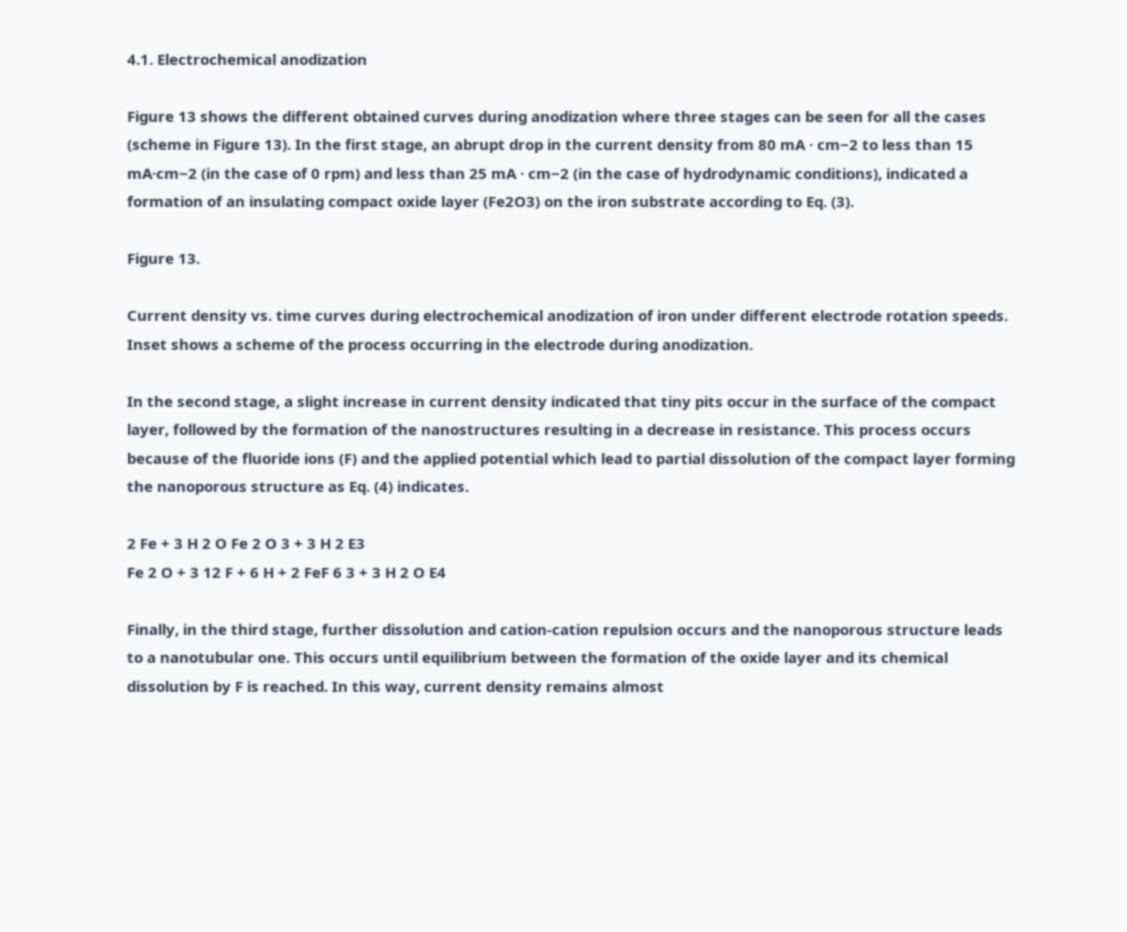4.1. Electrochemical anodization

Figure 13 shows the different obtained curves during anodization where three stages can be seen for all the cases (scheme in Figure 13). In the first stage, an abrupt drop in the current density from 80 mA · cm−2 to less than 15 mA·cm−2 (in the case of 0 rpm) and less than 25 mA · cm−2 (in the case of hydrodynamic conditions), indicated a formation of an insulating compact oxide layer (Fe2O3) on the iron substrate according to Eq. (3).

Figure 13.

Current density vs. time curves during electrochemical anodization of iron under different electrode rotation speeds. Inset shows a scheme of the process occurring in the electrode during anodization.

In the second stage, a slight increase in current density indicated that tiny pits occur in the surface of the compact layer, followed by the formation of the nanostructures resulting in a decrease in resistance. This process occurs because of the fluoride ions (F) and the applied potential which lead to partial dissolution of the compact layer forming the nanoporous structure as Eq. (4) indicates.

2 Fe + 3 H 2 O Fe 2 O 3 + 3 H 2 E3
Fe 2 O + 3 12 F + 6 H + 2 FeF 6 3 + 3 H 2 O E4

Finally, in the third stage, further dissolution and cation-cation repulsion occurs and the nanoporous structure leads to a nanotubular one. This occurs until equilibrium between the formation of the oxide layer and its chemical dissolution by F is reached. In this way, current density remains almost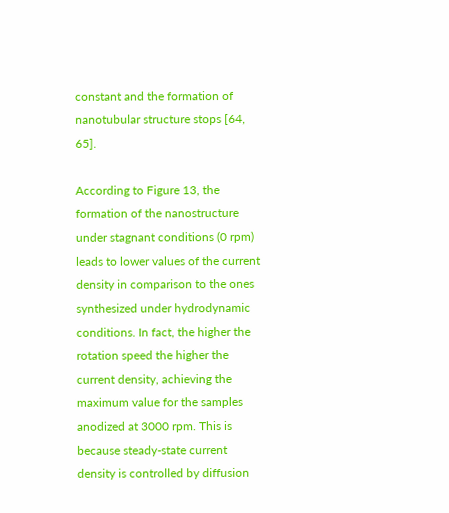constant and the formation of nanotubular structure stops [64, 65].

According to Figure 13, the formation of the nanostructure under stagnant conditions (0 rpm) leads to lower values of the current density in comparison to the ones synthesized under hydrodynamic conditions. In fact, the higher the rotation speed the higher the current density, achieving the maximum value for the samples anodized at 3000 rpm. This is because steady-state current density is controlled by diffusion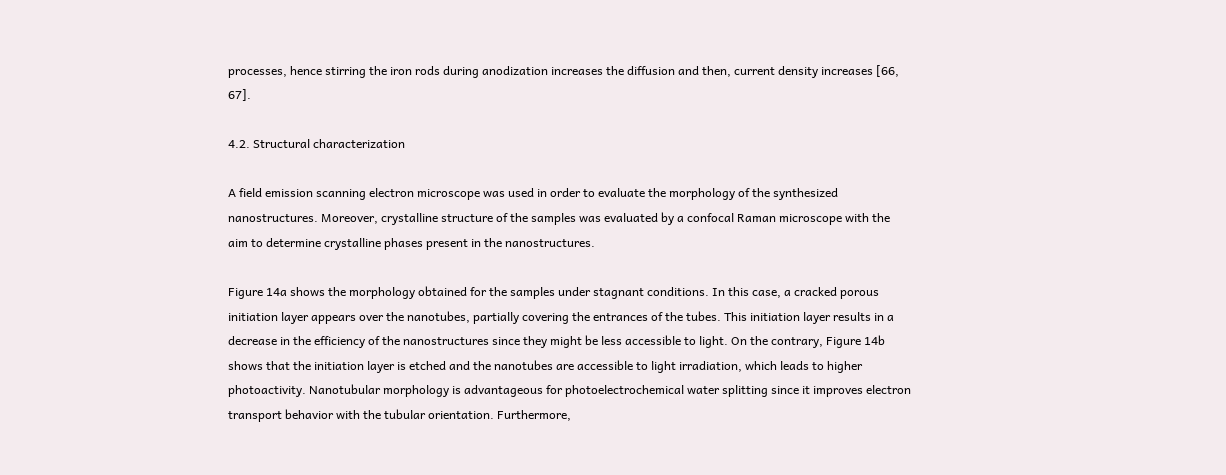processes, hence stirring the iron rods during anodization increases the diffusion and then, current density increases [66, 67].

4.2. Structural characterization

A field emission scanning electron microscope was used in order to evaluate the morphology of the synthesized nanostructures. Moreover, crystalline structure of the samples was evaluated by a confocal Raman microscope with the aim to determine crystalline phases present in the nanostructures.

Figure 14a shows the morphology obtained for the samples under stagnant conditions. In this case, a cracked porous initiation layer appears over the nanotubes, partially covering the entrances of the tubes. This initiation layer results in a decrease in the efficiency of the nanostructures since they might be less accessible to light. On the contrary, Figure 14b shows that the initiation layer is etched and the nanotubes are accessible to light irradiation, which leads to higher photoactivity. Nanotubular morphology is advantageous for photoelectrochemical water splitting since it improves electron transport behavior with the tubular orientation. Furthermore,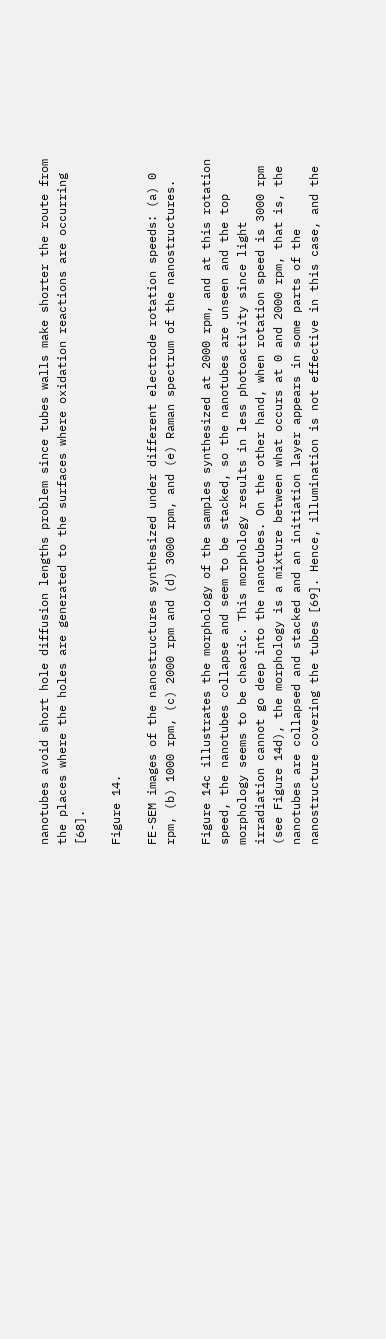nanotubes avoid short hole diffusion lengths problem since tubes walls make shorter the route from the places where the holes are generated to the surfaces where oxidation reactions are occurring [68].

Figure 14.

FE-SEM images of the nanostructures synthesized under different electrode rotation speeds: (a) 0 rpm, (b) 1000 rpm, (c) 2000 rpm and (d) 3000 rpm, and (e) Raman spectrum of the nanostructures.

Figure 14c illustrates the morphology of the samples synthesized at 2000 rpm, and at this rotation speed, the nanotubes collapse and seem to be stacked, so the nanotubes are unseen and the top morphology seems to be chaotic. This morphology results in less photoactivity since light irradiation cannot go deep into the nanotubes. On the other hand, when rotation speed is 3000 rpm (see Figure 14d), the morphology is a mixture between what occurs at 0 and 2000 rpm, that is, the nanotubes are collapsed and stacked and an initiation layer appears in some parts of the nanostructure covering the tubes [69]. Hence, illumination is not effective in this case, and the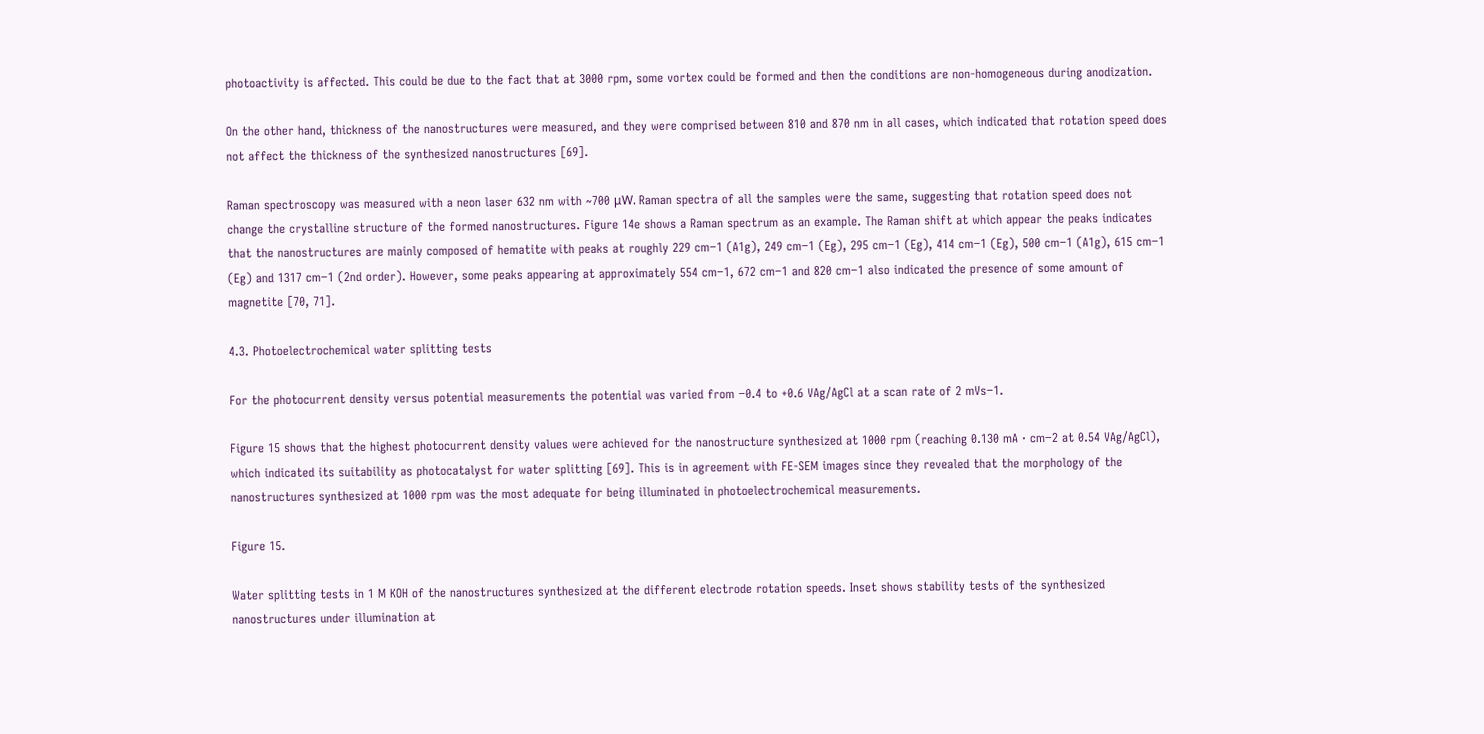photoactivity is affected. This could be due to the fact that at 3000 rpm, some vortex could be formed and then the conditions are non-homogeneous during anodization.

On the other hand, thickness of the nanostructures were measured, and they were comprised between 810 and 870 nm in all cases, which indicated that rotation speed does not affect the thickness of the synthesized nanostructures [69].

Raman spectroscopy was measured with a neon laser 632 nm with ~700 μW. Raman spectra of all the samples were the same, suggesting that rotation speed does not change the crystalline structure of the formed nanostructures. Figure 14e shows a Raman spectrum as an example. The Raman shift at which appear the peaks indicates that the nanostructures are mainly composed of hematite with peaks at roughly 229 cm−1 (A1g), 249 cm−1 (Eg), 295 cm−1 (Eg), 414 cm−1 (Eg), 500 cm−1 (A1g), 615 cm−1 (Eg) and 1317 cm−1 (2nd order). However, some peaks appearing at approximately 554 cm−1, 672 cm−1 and 820 cm−1 also indicated the presence of some amount of magnetite [70, 71].

4.3. Photoelectrochemical water splitting tests

For the photocurrent density versus potential measurements the potential was varied from −0.4 to +0.6 VAg/AgCl at a scan rate of 2 mVs−1.

Figure 15 shows that the highest photocurrent density values were achieved for the nanostructure synthesized at 1000 rpm (reaching 0.130 mA · cm−2 at 0.54 VAg/AgCl), which indicated its suitability as photocatalyst for water splitting [69]. This is in agreement with FE-SEM images since they revealed that the morphology of the nanostructures synthesized at 1000 rpm was the most adequate for being illuminated in photoelectrochemical measurements.

Figure 15.

Water splitting tests in 1 M KOH of the nanostructures synthesized at the different electrode rotation speeds. Inset shows stability tests of the synthesized nanostructures under illumination at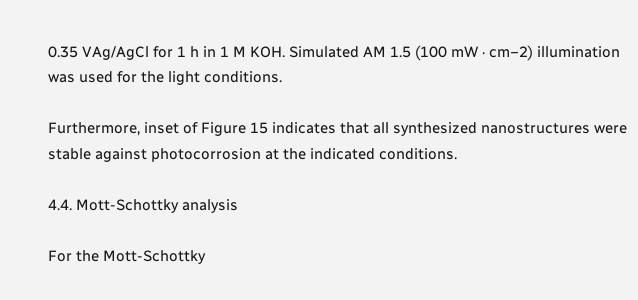0.35 VAg/AgCl for 1 h in 1 M KOH. Simulated AM 1.5 (100 mW · cm−2) illumination was used for the light conditions.

Furthermore, inset of Figure 15 indicates that all synthesized nanostructures were stable against photocorrosion at the indicated conditions.

4.4. Mott-Schottky analysis

For the Mott-Schottky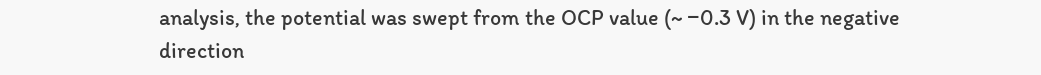analysis, the potential was swept from the OCP value (~ −0.3 V) in the negative direction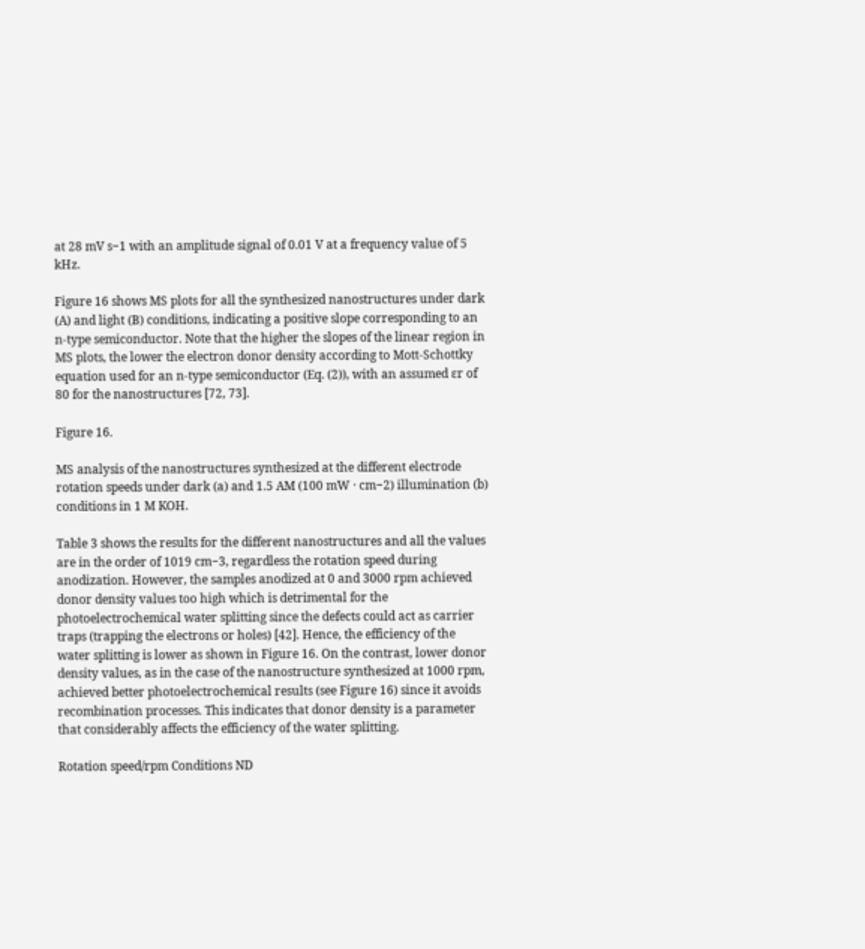at 28 mV s−1 with an amplitude signal of 0.01 V at a frequency value of 5 kHz.

Figure 16 shows MS plots for all the synthesized nanostructures under dark (A) and light (B) conditions, indicating a positive slope corresponding to an n-type semiconductor. Note that the higher the slopes of the linear region in MS plots, the lower the electron donor density according to Mott-Schottky equation used for an n-type semiconductor (Eq. (2)), with an assumed ɛr of 80 for the nanostructures [72, 73].

Figure 16.

MS analysis of the nanostructures synthesized at the different electrode rotation speeds under dark (a) and 1.5 AM (100 mW · cm−2) illumination (b) conditions in 1 M KOH.

Table 3 shows the results for the different nanostructures and all the values are in the order of 1019 cm−3, regardless the rotation speed during anodization. However, the samples anodized at 0 and 3000 rpm achieved donor density values too high which is detrimental for the photoelectrochemical water splitting since the defects could act as carrier traps (trapping the electrons or holes) [42]. Hence, the efficiency of the water splitting is lower as shown in Figure 16. On the contrast, lower donor density values, as in the case of the nanostructure synthesized at 1000 rpm, achieved better photoelectrochemical results (see Figure 16) since it avoids recombination processes. This indicates that donor density is a parameter that considerably affects the efficiency of the water splitting.

Rotation speed/rpm Conditions ND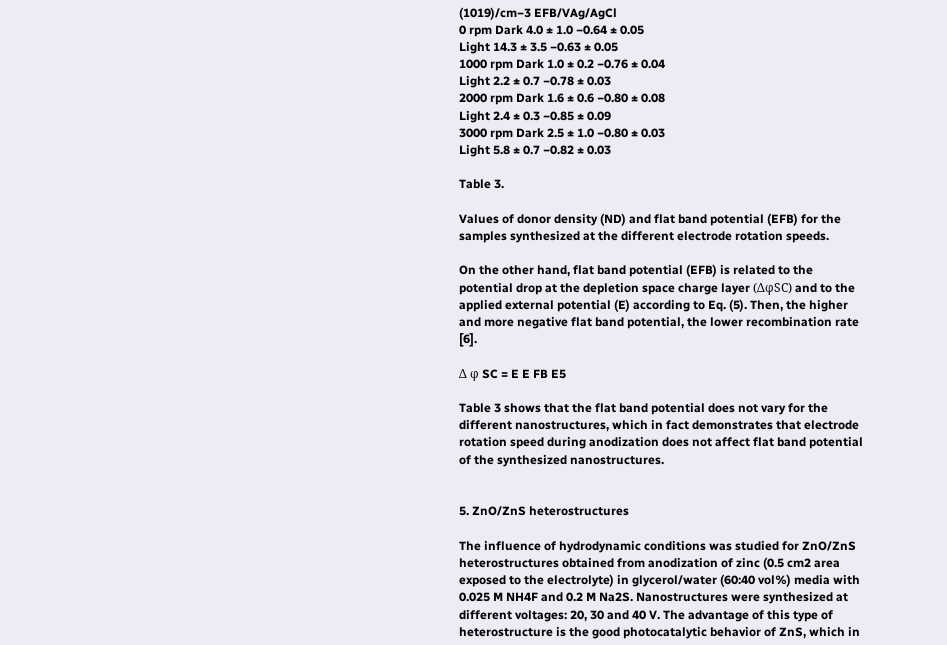(1019)/cm−3 EFB/VAg/AgCl
0 rpm Dark 4.0 ± 1.0 −0.64 ± 0.05
Light 14.3 ± 3.5 −0.63 ± 0.05
1000 rpm Dark 1.0 ± 0.2 −0.76 ± 0.04
Light 2.2 ± 0.7 −0.78 ± 0.03
2000 rpm Dark 1.6 ± 0.6 −0.80 ± 0.08
Light 2.4 ± 0.3 −0.85 ± 0.09
3000 rpm Dark 2.5 ± 1.0 −0.80 ± 0.03
Light 5.8 ± 0.7 −0.82 ± 0.03

Table 3.

Values of donor density (ND) and flat band potential (EFB) for the samples synthesized at the different electrode rotation speeds.

On the other hand, flat band potential (EFB) is related to the potential drop at the depletion space charge layer (ΔφSC) and to the applied external potential (E) according to Eq. (5). Then, the higher and more negative flat band potential, the lower recombination rate [6].

Δ φ SC = E E FB E5

Table 3 shows that the flat band potential does not vary for the different nanostructures, which in fact demonstrates that electrode rotation speed during anodization does not affect flat band potential of the synthesized nanostructures.


5. ZnO/ZnS heterostructures

The influence of hydrodynamic conditions was studied for ZnO/ZnS heterostructures obtained from anodization of zinc (0.5 cm2 area exposed to the electrolyte) in glycerol/water (60:40 vol%) media with 0.025 M NH4F and 0.2 M Na2S. Nanostructures were synthesized at different voltages: 20, 30 and 40 V. The advantage of this type of heterostructure is the good photocatalytic behavior of ZnS, which in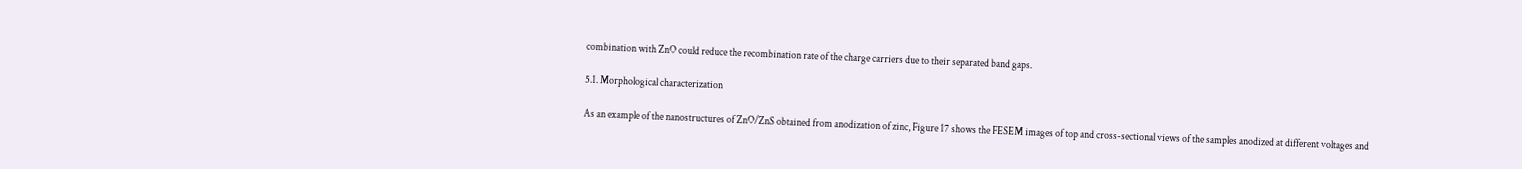combination with ZnO could reduce the recombination rate of the charge carriers due to their separated band gaps.

5.1. Morphological characterization

As an example of the nanostructures of ZnO/ZnS obtained from anodization of zinc, Figure 17 shows the FESEM images of top and cross-sectional views of the samples anodized at different voltages and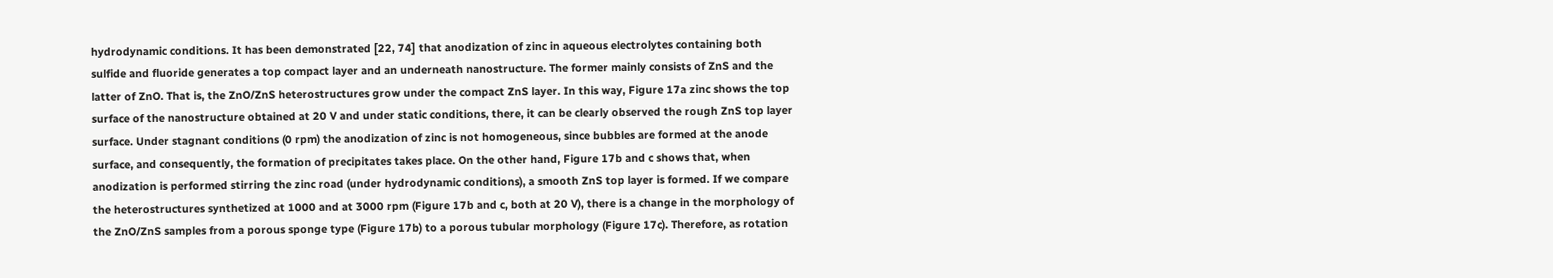hydrodynamic conditions. It has been demonstrated [22, 74] that anodization of zinc in aqueous electrolytes containing both sulfide and fluoride generates a top compact layer and an underneath nanostructure. The former mainly consists of ZnS and the latter of ZnO. That is, the ZnO/ZnS heterostructures grow under the compact ZnS layer. In this way, Figure 17a zinc shows the top surface of the nanostructure obtained at 20 V and under static conditions, there, it can be clearly observed the rough ZnS top layer surface. Under stagnant conditions (0 rpm) the anodization of zinc is not homogeneous, since bubbles are formed at the anode surface, and consequently, the formation of precipitates takes place. On the other hand, Figure 17b and c shows that, when anodization is performed stirring the zinc road (under hydrodynamic conditions), a smooth ZnS top layer is formed. If we compare the heterostructures synthetized at 1000 and at 3000 rpm (Figure 17b and c, both at 20 V), there is a change in the morphology of the ZnO/ZnS samples from a porous sponge type (Figure 17b) to a porous tubular morphology (Figure 17c). Therefore, as rotation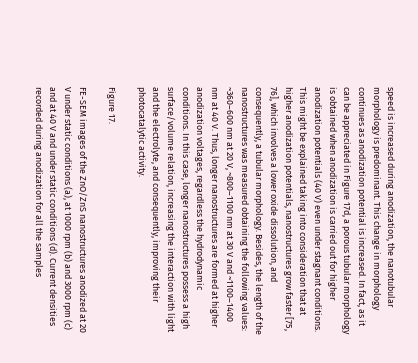speed is increased during anodization, the nanotubular morphology is predominant. This change in morphology continues as anodization potential is increased. In fact, as it can be appreciated in Figure 17d, a porous tubular morphology is obtained when anodization is carried out for higher anodization potentials (40 V) even under stagnant conditions. This might be explained taking into consideration that at higher anodization potentials, nanostructures grow faster [75, 76], which involves a lower oxide dissolution, and consequently, a tubular morphology. Besides, the length of the nanostructures was measured obtaining the following values: ~360–600 nm at 20 V, ~800–1100 nm at 30 V and ~1100–1400 nm at 40 V. Thus, longer nanostructures are formed at higher anodization voltages, regardless the hydrodynamic conditions. In this case, longer nanostructures possess a high surface/volume relation, increasing the interaction with light and the electrolyte, and consequently, improving their photocatalytic activity.

Figure 17.

FE-SEM images of the ZnO/ZnS nanostructures anodized at 20 V under static conditions (a), at 1000 rpm (b) and 3000 rpm (c) and at 40 V and under static conditions (d). Current densities recorded during anodization for all the samples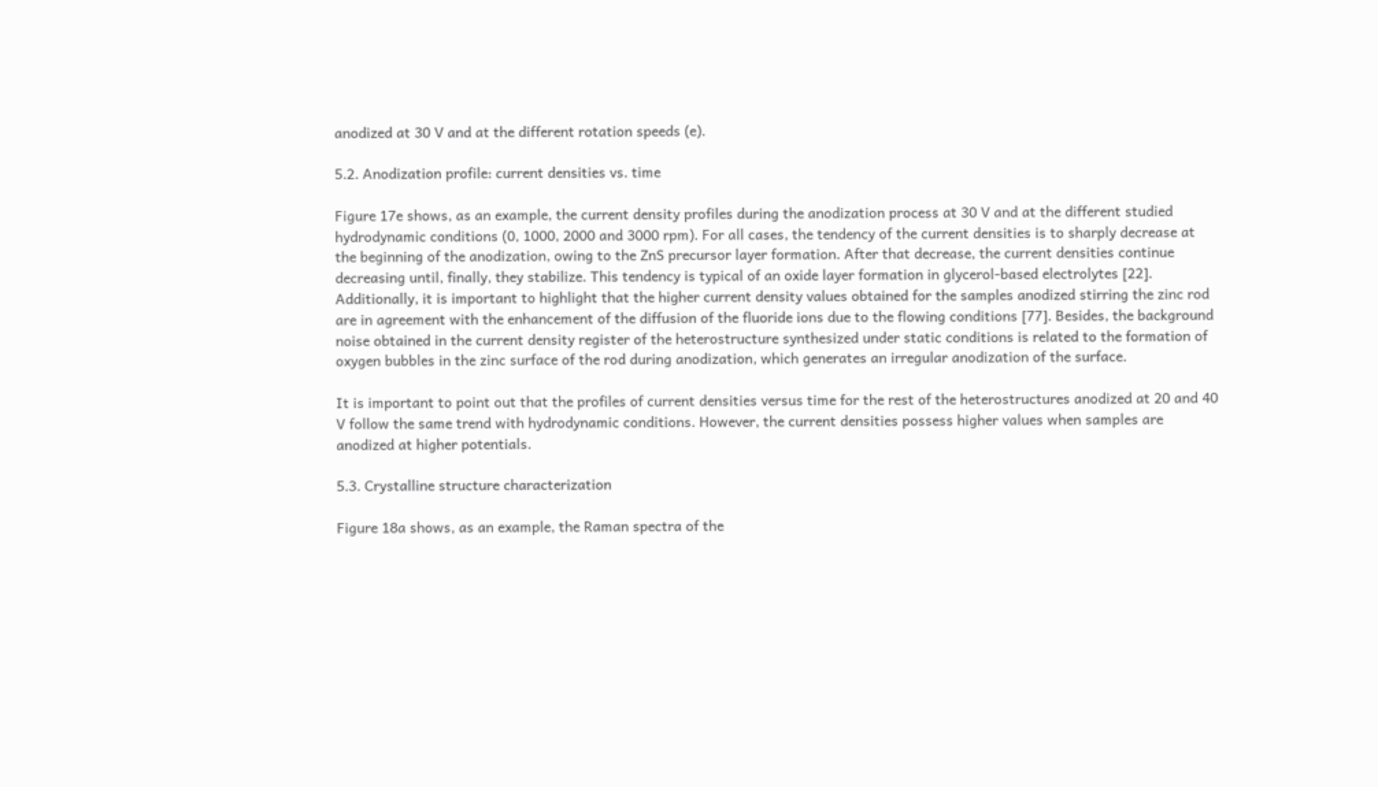anodized at 30 V and at the different rotation speeds (e).

5.2. Anodization profile: current densities vs. time

Figure 17e shows, as an example, the current density profiles during the anodization process at 30 V and at the different studied hydrodynamic conditions (0, 1000, 2000 and 3000 rpm). For all cases, the tendency of the current densities is to sharply decrease at the beginning of the anodization, owing to the ZnS precursor layer formation. After that decrease, the current densities continue decreasing until, finally, they stabilize. This tendency is typical of an oxide layer formation in glycerol-based electrolytes [22]. Additionally, it is important to highlight that the higher current density values obtained for the samples anodized stirring the zinc rod are in agreement with the enhancement of the diffusion of the fluoride ions due to the flowing conditions [77]. Besides, the background noise obtained in the current density register of the heterostructure synthesized under static conditions is related to the formation of oxygen bubbles in the zinc surface of the rod during anodization, which generates an irregular anodization of the surface.

It is important to point out that the profiles of current densities versus time for the rest of the heterostructures anodized at 20 and 40 V follow the same trend with hydrodynamic conditions. However, the current densities possess higher values when samples are anodized at higher potentials.

5.3. Crystalline structure characterization

Figure 18a shows, as an example, the Raman spectra of the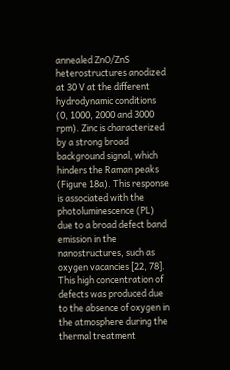annealed ZnO/ZnS heterostructures anodized at 30 V at the different hydrodynamic conditions (0, 1000, 2000 and 3000 rpm). Zinc is characterized by a strong broad background signal, which hinders the Raman peaks (Figure 18a). This response is associated with the photoluminescence (PL) due to a broad defect band emission in the nanostructures, such as oxygen vacancies [22, 78]. This high concentration of defects was produced due to the absence of oxygen in the atmosphere during the thermal treatment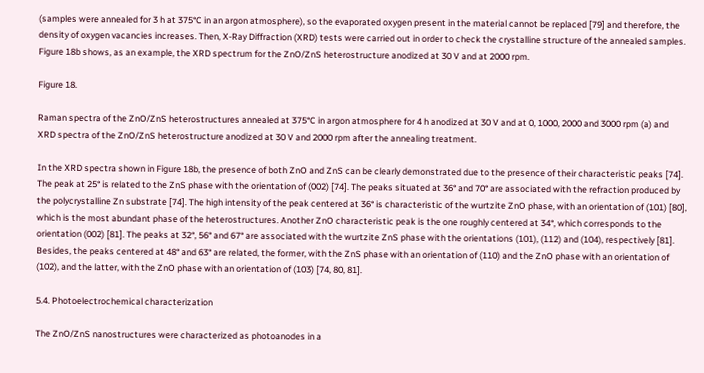(samples were annealed for 3 h at 375°C in an argon atmosphere), so the evaporated oxygen present in the material cannot be replaced [79] and therefore, the density of oxygen vacancies increases. Then, X-Ray Diffraction (XRD) tests were carried out in order to check the crystalline structure of the annealed samples. Figure 18b shows, as an example, the XRD spectrum for the ZnO/ZnS heterostructure anodized at 30 V and at 2000 rpm.

Figure 18.

Raman spectra of the ZnO/ZnS heterostructures annealed at 375°C in argon atmosphere for 4 h anodized at 30 V and at 0, 1000, 2000 and 3000 rpm (a) and XRD spectra of the ZnO/ZnS heterostructure anodized at 30 V and 2000 rpm after the annealing treatment.

In the XRD spectra shown in Figure 18b, the presence of both ZnO and ZnS can be clearly demonstrated due to the presence of their characteristic peaks [74]. The peak at 25° is related to the ZnS phase with the orientation of (002) [74]. The peaks situated at 36° and 70° are associated with the refraction produced by the polycrystalline Zn substrate [74]. The high intensity of the peak centered at 36° is characteristic of the wurtzite ZnO phase, with an orientation of (101) [80], which is the most abundant phase of the heterostructures. Another ZnO characteristic peak is the one roughly centered at 34°, which corresponds to the orientation (002) [81]. The peaks at 32°, 56° and 67° are associated with the wurtzite ZnS phase with the orientations (101), (112) and (104), respectively [81]. Besides, the peaks centered at 48° and 63° are related, the former, with the ZnS phase with an orientation of (110) and the ZnO phase with an orientation of (102), and the latter, with the ZnO phase with an orientation of (103) [74, 80, 81].

5.4. Photoelectrochemical characterization

The ZnO/ZnS nanostructures were characterized as photoanodes in a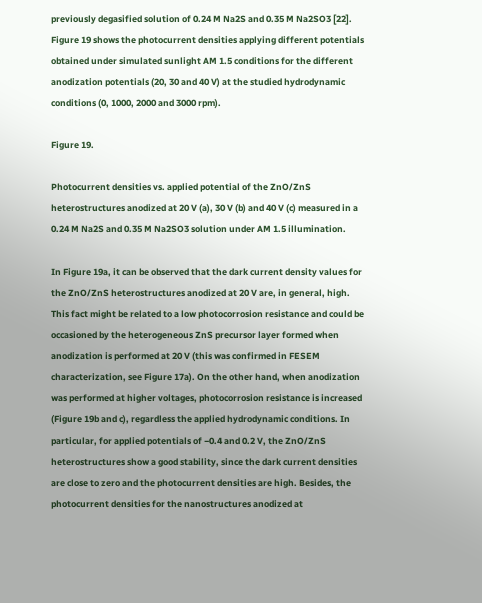previously degasified solution of 0.24 M Na2S and 0.35 M Na2SO3 [22]. Figure 19 shows the photocurrent densities applying different potentials obtained under simulated sunlight AM 1.5 conditions for the different anodization potentials (20, 30 and 40 V) at the studied hydrodynamic conditions (0, 1000, 2000 and 3000 rpm).

Figure 19.

Photocurrent densities vs. applied potential of the ZnO/ZnS heterostructures anodized at 20 V (a), 30 V (b) and 40 V (c) measured in a 0.24 M Na2S and 0.35 M Na2SO3 solution under AM 1.5 illumination.

In Figure 19a, it can be observed that the dark current density values for the ZnO/ZnS heterostructures anodized at 20 V are, in general, high. This fact might be related to a low photocorrosion resistance and could be occasioned by the heterogeneous ZnS precursor layer formed when anodization is performed at 20 V (this was confirmed in FESEM characterization, see Figure 17a). On the other hand, when anodization was performed at higher voltages, photocorrosion resistance is increased (Figure 19b and c), regardless the applied hydrodynamic conditions. In particular, for applied potentials of −0.4 and 0.2 V, the ZnO/ZnS heterostructures show a good stability, since the dark current densities are close to zero and the photocurrent densities are high. Besides, the photocurrent densities for the nanostructures anodized at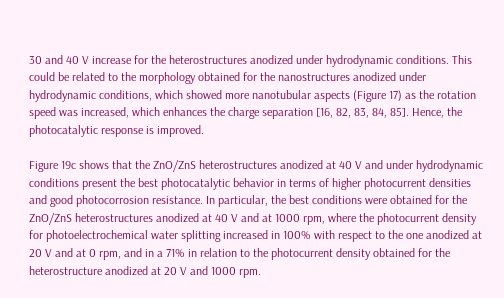30 and 40 V increase for the heterostructures anodized under hydrodynamic conditions. This could be related to the morphology obtained for the nanostructures anodized under hydrodynamic conditions, which showed more nanotubular aspects (Figure 17) as the rotation speed was increased, which enhances the charge separation [16, 82, 83, 84, 85]. Hence, the photocatalytic response is improved.

Figure 19c shows that the ZnO/ZnS heterostructures anodized at 40 V and under hydrodynamic conditions present the best photocatalytic behavior in terms of higher photocurrent densities and good photocorrosion resistance. In particular, the best conditions were obtained for the ZnO/ZnS heterostructures anodized at 40 V and at 1000 rpm, where the photocurrent density for photoelectrochemical water splitting increased in 100% with respect to the one anodized at 20 V and at 0 rpm, and in a 71% in relation to the photocurrent density obtained for the heterostructure anodized at 20 V and 1000 rpm.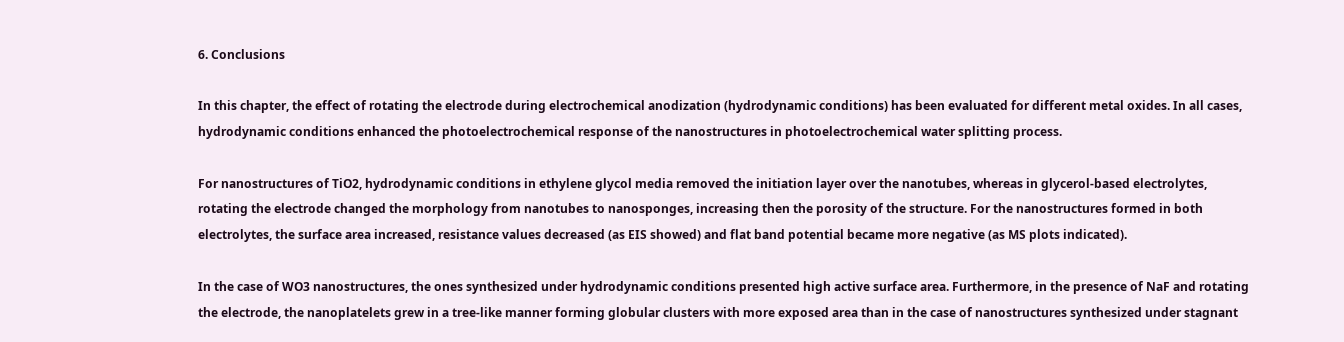6. Conclusions

In this chapter, the effect of rotating the electrode during electrochemical anodization (hydrodynamic conditions) has been evaluated for different metal oxides. In all cases, hydrodynamic conditions enhanced the photoelectrochemical response of the nanostructures in photoelectrochemical water splitting process.

For nanostructures of TiO2, hydrodynamic conditions in ethylene glycol media removed the initiation layer over the nanotubes, whereas in glycerol-based electrolytes, rotating the electrode changed the morphology from nanotubes to nanosponges, increasing then the porosity of the structure. For the nanostructures formed in both electrolytes, the surface area increased, resistance values decreased (as EIS showed) and flat band potential became more negative (as MS plots indicated).

In the case of WO3 nanostructures, the ones synthesized under hydrodynamic conditions presented high active surface area. Furthermore, in the presence of NaF and rotating the electrode, the nanoplatelets grew in a tree-like manner forming globular clusters with more exposed area than in the case of nanostructures synthesized under stagnant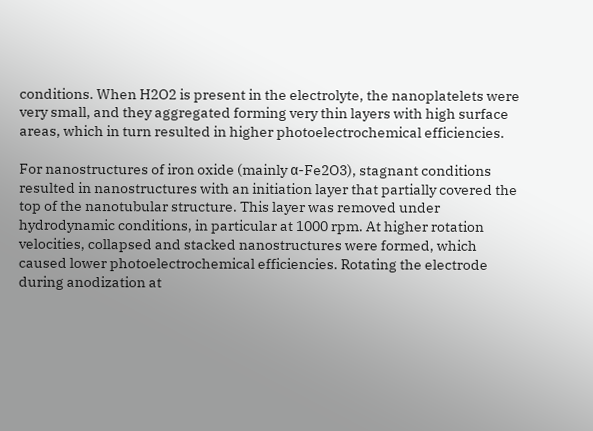conditions. When H2O2 is present in the electrolyte, the nanoplatelets were very small, and they aggregated forming very thin layers with high surface areas, which in turn resulted in higher photoelectrochemical efficiencies.

For nanostructures of iron oxide (mainly α-Fe2O3), stagnant conditions resulted in nanostructures with an initiation layer that partially covered the top of the nanotubular structure. This layer was removed under hydrodynamic conditions, in particular at 1000 rpm. At higher rotation velocities, collapsed and stacked nanostructures were formed, which caused lower photoelectrochemical efficiencies. Rotating the electrode during anodization at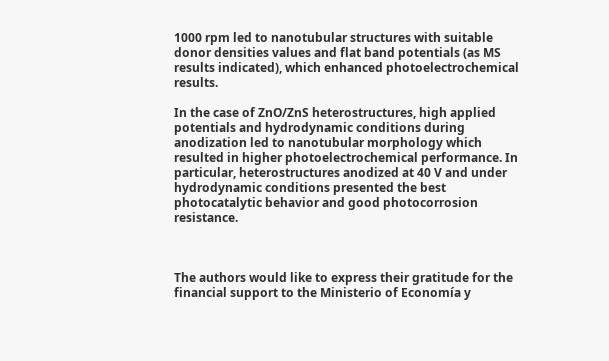1000 rpm led to nanotubular structures with suitable donor densities values and flat band potentials (as MS results indicated), which enhanced photoelectrochemical results.

In the case of ZnO/ZnS heterostructures, high applied potentials and hydrodynamic conditions during anodization led to nanotubular morphology which resulted in higher photoelectrochemical performance. In particular, heterostructures anodized at 40 V and under hydrodynamic conditions presented the best photocatalytic behavior and good photocorrosion resistance.



The authors would like to express their gratitude for the financial support to the Ministerio of Economía y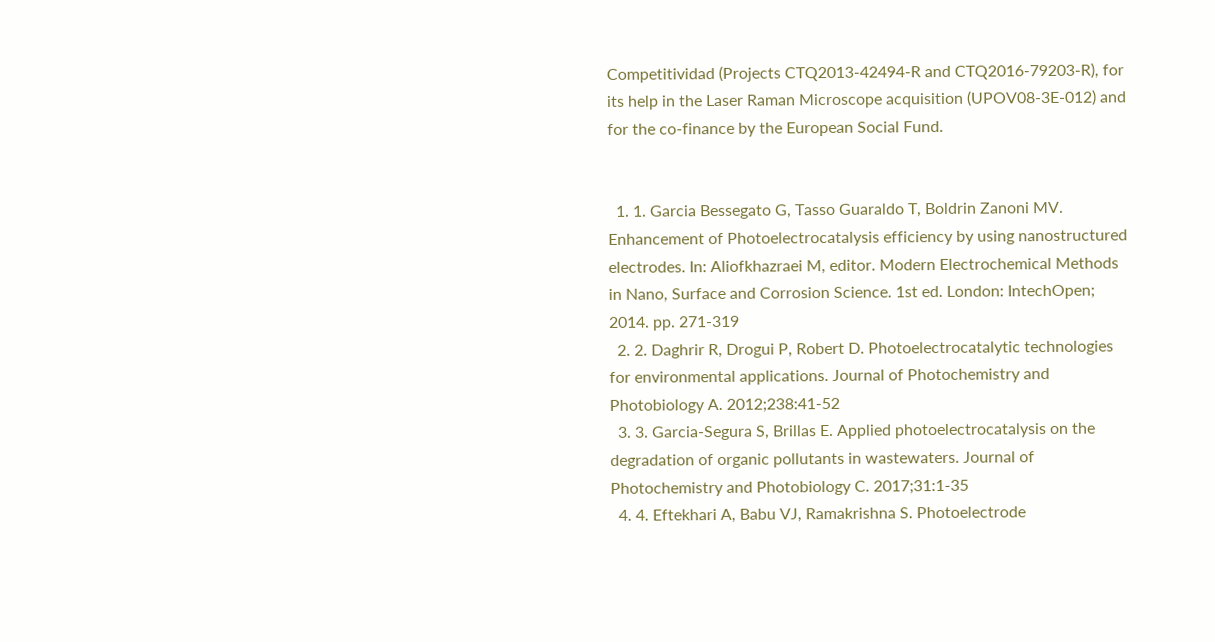Competitividad (Projects CTQ2013-42494-R and CTQ2016-79203-R), for its help in the Laser Raman Microscope acquisition (UPOV08-3E-012) and for the co-finance by the European Social Fund.


  1. 1. Garcia Bessegato G, Tasso Guaraldo T, Boldrin Zanoni MV. Enhancement of Photoelectrocatalysis efficiency by using nanostructured electrodes. In: Aliofkhazraei M, editor. Modern Electrochemical Methods in Nano, Surface and Corrosion Science. 1st ed. London: IntechOpen; 2014. pp. 271-319
  2. 2. Daghrir R, Drogui P, Robert D. Photoelectrocatalytic technologies for environmental applications. Journal of Photochemistry and Photobiology A. 2012;238:41-52
  3. 3. Garcia-Segura S, Brillas E. Applied photoelectrocatalysis on the degradation of organic pollutants in wastewaters. Journal of Photochemistry and Photobiology C. 2017;31:1-35
  4. 4. Eftekhari A, Babu VJ, Ramakrishna S. Photoelectrode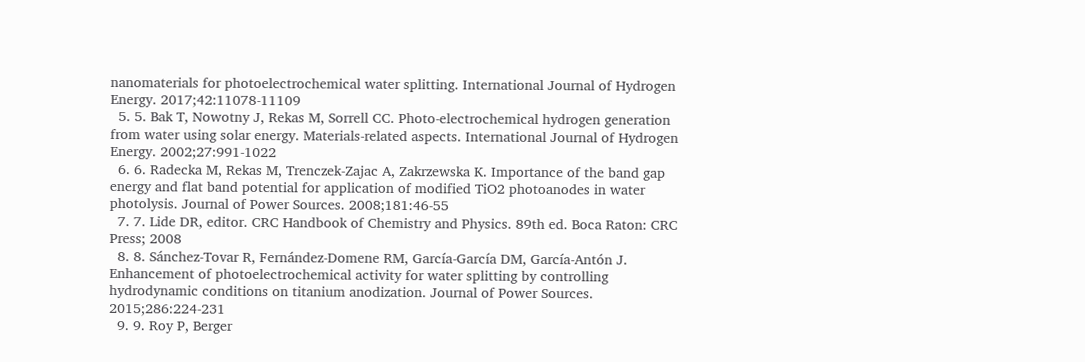nanomaterials for photoelectrochemical water splitting. International Journal of Hydrogen Energy. 2017;42:11078-11109
  5. 5. Bak T, Nowotny J, Rekas M, Sorrell CC. Photo-electrochemical hydrogen generation from water using solar energy. Materials-related aspects. International Journal of Hydrogen Energy. 2002;27:991-1022
  6. 6. Radecka M, Rekas M, Trenczek-Zajac A, Zakrzewska K. Importance of the band gap energy and flat band potential for application of modified TiO2 photoanodes in water photolysis. Journal of Power Sources. 2008;181:46-55
  7. 7. Lide DR, editor. CRC Handbook of Chemistry and Physics. 89th ed. Boca Raton: CRC Press; 2008
  8. 8. Sánchez-Tovar R, Fernández-Domene RM, García-García DM, García-Antón J. Enhancement of photoelectrochemical activity for water splitting by controlling hydrodynamic conditions on titanium anodization. Journal of Power Sources. 2015;286:224-231
  9. 9. Roy P, Berger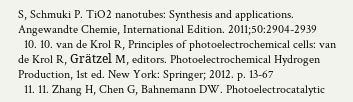S, Schmuki P. TiO2 nanotubes: Synthesis and applications. Angewandte Chemie, International Edition. 2011;50:2904-2939
  10. 10. van de Krol R, Principles of photoelectrochemical cells: van de Krol R, Grätzel M, editors. Photoelectrochemical Hydrogen Production, 1st ed. New York: Springer; 2012. p. 13-67
  11. 11. Zhang H, Chen G, Bahnemann DW. Photoelectrocatalytic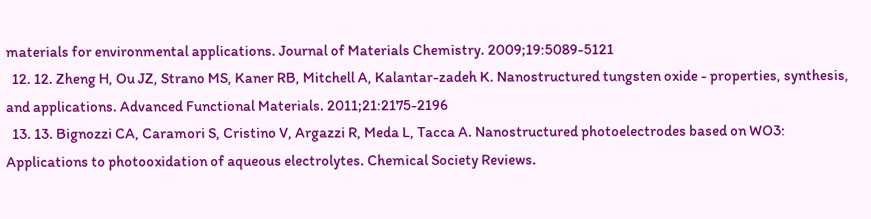materials for environmental applications. Journal of Materials Chemistry. 2009;19:5089-5121
  12. 12. Zheng H, Ou JZ, Strano MS, Kaner RB, Mitchell A, Kalantar-zadeh K. Nanostructured tungsten oxide - properties, synthesis, and applications. Advanced Functional Materials. 2011;21:2175-2196
  13. 13. Bignozzi CA, Caramori S, Cristino V, Argazzi R, Meda L, Tacca A. Nanostructured photoelectrodes based on WO3: Applications to photooxidation of aqueous electrolytes. Chemical Society Reviews.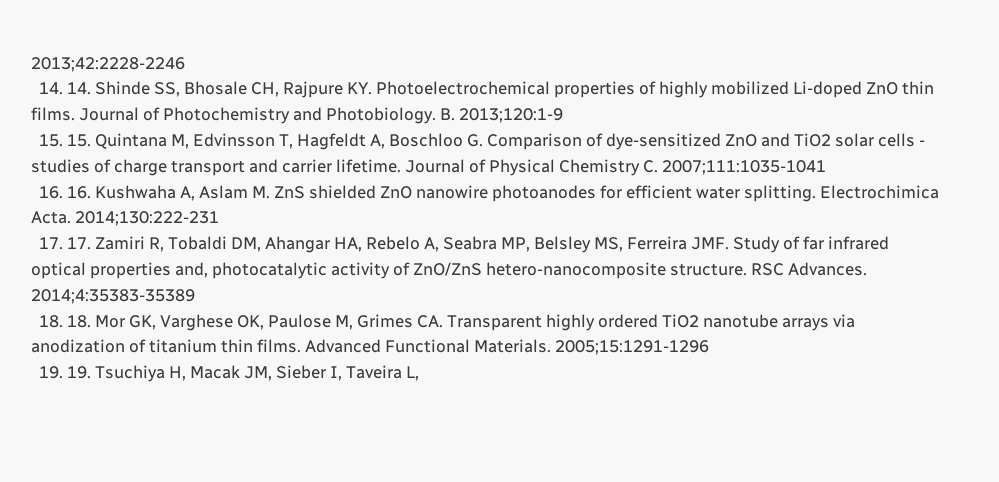2013;42:2228-2246
  14. 14. Shinde SS, Bhosale CH, Rajpure KY. Photoelectrochemical properties of highly mobilized Li-doped ZnO thin films. Journal of Photochemistry and Photobiology. B. 2013;120:1-9
  15. 15. Quintana M, Edvinsson T, Hagfeldt A, Boschloo G. Comparison of dye-sensitized ZnO and TiO2 solar cells - studies of charge transport and carrier lifetime. Journal of Physical Chemistry C. 2007;111:1035-1041
  16. 16. Kushwaha A, Aslam M. ZnS shielded ZnO nanowire photoanodes for efficient water splitting. Electrochimica Acta. 2014;130:222-231
  17. 17. Zamiri R, Tobaldi DM, Ahangar HA, Rebelo A, Seabra MP, Belsley MS, Ferreira JMF. Study of far infrared optical properties and, photocatalytic activity of ZnO/ZnS hetero-nanocomposite structure. RSC Advances. 2014;4:35383-35389
  18. 18. Mor GK, Varghese OK, Paulose M, Grimes CA. Transparent highly ordered TiO2 nanotube arrays via anodization of titanium thin films. Advanced Functional Materials. 2005;15:1291-1296
  19. 19. Tsuchiya H, Macak JM, Sieber I, Taveira L,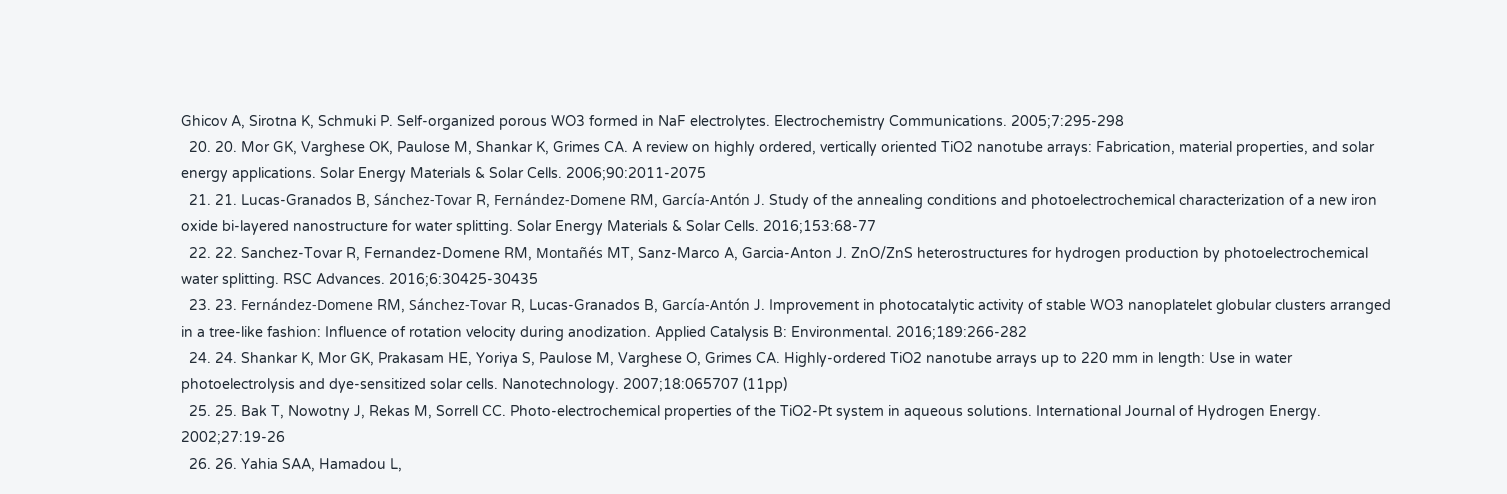Ghicov A, Sirotna K, Schmuki P. Self-organized porous WO3 formed in NaF electrolytes. Electrochemistry Communications. 2005;7:295-298
  20. 20. Mor GK, Varghese OK, Paulose M, Shankar K, Grimes CA. A review on highly ordered, vertically oriented TiO2 nanotube arrays: Fabrication, material properties, and solar energy applications. Solar Energy Materials & Solar Cells. 2006;90:2011-2075
  21. 21. Lucas-Granados B, Sánchez-Tovar R, Fernández-Domene RM, García-Antón J. Study of the annealing conditions and photoelectrochemical characterization of a new iron oxide bi-layered nanostructure for water splitting. Solar Energy Materials & Solar Cells. 2016;153:68-77
  22. 22. Sanchez-Tovar R, Fernandez-Domene RM, Montañés MT, Sanz-Marco A, Garcia-Anton J. ZnO/ZnS heterostructures for hydrogen production by photoelectrochemical water splitting. RSC Advances. 2016;6:30425-30435
  23. 23. Fernández-Domene RM, Sánchez-Tovar R, Lucas-Granados B, García-Antón J. Improvement in photocatalytic activity of stable WO3 nanoplatelet globular clusters arranged in a tree-like fashion: Influence of rotation velocity during anodization. Applied Catalysis B: Environmental. 2016;189:266-282
  24. 24. Shankar K, Mor GK, Prakasam HE, Yoriya S, Paulose M, Varghese O, Grimes CA. Highly-ordered TiO2 nanotube arrays up to 220 mm in length: Use in water photoelectrolysis and dye-sensitized solar cells. Nanotechnology. 2007;18:065707 (11pp)
  25. 25. Bak T, Nowotny J, Rekas M, Sorrell CC. Photo-electrochemical properties of the TiO2-Pt system in aqueous solutions. International Journal of Hydrogen Energy. 2002;27:19-26
  26. 26. Yahia SAA, Hamadou L,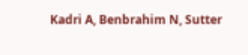Kadri A, Benbrahim N, Sutter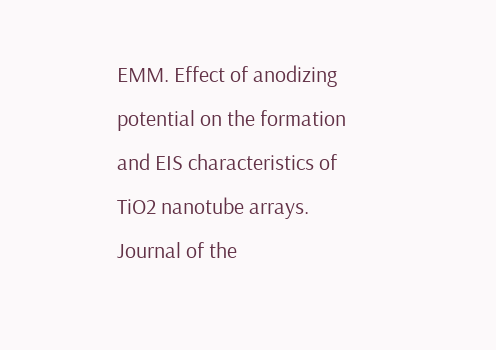EMM. Effect of anodizing potential on the formation and EIS characteristics of TiO2 nanotube arrays. Journal of the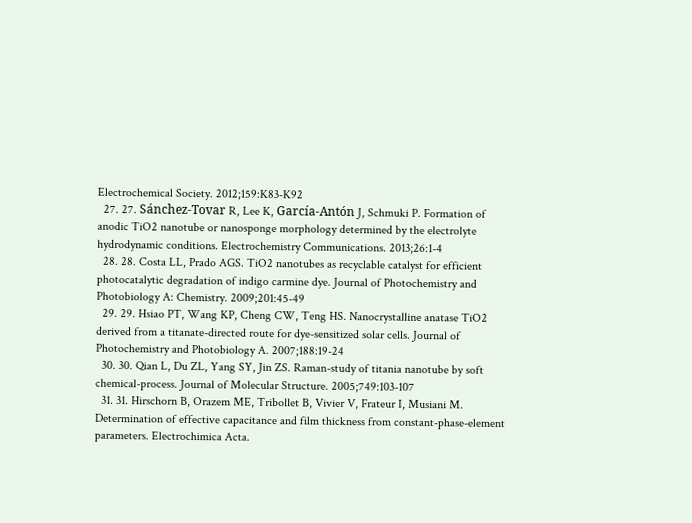Electrochemical Society. 2012;159:K83-K92
  27. 27. Sánchez-Tovar R, Lee K, García-Antón J, Schmuki P. Formation of anodic TiO2 nanotube or nanosponge morphology determined by the electrolyte hydrodynamic conditions. Electrochemistry Communications. 2013;26:1-4
  28. 28. Costa LL, Prado AGS. TiO2 nanotubes as recyclable catalyst for efficient photocatalytic degradation of indigo carmine dye. Journal of Photochemistry and Photobiology A: Chemistry. 2009;201:45-49
  29. 29. Hsiao PT, Wang KP, Cheng CW, Teng HS. Nanocrystalline anatase TiO2 derived from a titanate-directed route for dye-sensitized solar cells. Journal of Photochemistry and Photobiology A. 2007;188:19-24
  30. 30. Qian L, Du ZL, Yang SY, Jin ZS. Raman-study of titania nanotube by soft chemical-process. Journal of Molecular Structure. 2005;749:103-107
  31. 31. Hirschorn B, Orazem ME, Tribollet B, Vivier V, Frateur I, Musiani M. Determination of effective capacitance and film thickness from constant-phase-element parameters. Electrochimica Acta.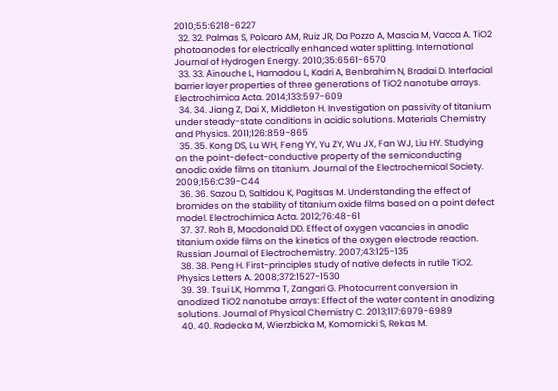2010;55:6218-6227
  32. 32. Palmas S, Polcaro AM, Ruiz JR, Da Pozzo A, Mascia M, Vacca A. TiO2 photoanodes for electrically enhanced water splitting. International Journal of Hydrogen Energy. 2010;35:6561-6570
  33. 33. Aïnouche L, Hamadou L, Kadri A, Benbrahim N, Bradai D. Interfacial barrier layer properties of three generations of TiO2 nanotube arrays. Electrochimica Acta. 2014;133:597-609
  34. 34. Jiang Z, Dai X, Middleton H. Investigation on passivity of titanium under steady-state conditions in acidic solutions. Materials Chemistry and Physics. 2011;126:859-865
  35. 35. Kong DS, Lu WH, Feng YY, Yu ZY, Wu JX, Fan WJ, Liu HY. Studying on the point-defect-conductive property of the semiconducting anodic oxide films on titanium. Journal of the Electrochemical Society. 2009;156:C39-C44
  36. 36. Sazou D, Saltidou K, Pagitsas M. Understanding the effect of bromides on the stability of titanium oxide films based on a point defect model. Electrochimica Acta. 2012;76:48-61
  37. 37. Roh B, Macdonald DD. Effect of oxygen vacancies in anodic titanium oxide films on the kinetics of the oxygen electrode reaction. Russian Journal of Electrochemistry. 2007;43:125-135
  38. 38. Peng H. First-principles study of native defects in rutile TiO2. Physics Letters A. 2008;372:1527-1530
  39. 39. Tsui LK, Homma T, Zangari G. Photocurrent conversion in anodized TiO2 nanotube arrays: Effect of the water content in anodizing solutions. Journal of Physical Chemistry C. 2013;117:6979-6989
  40. 40. Radecka M, Wierzbicka M, Komornicki S, Rekas M.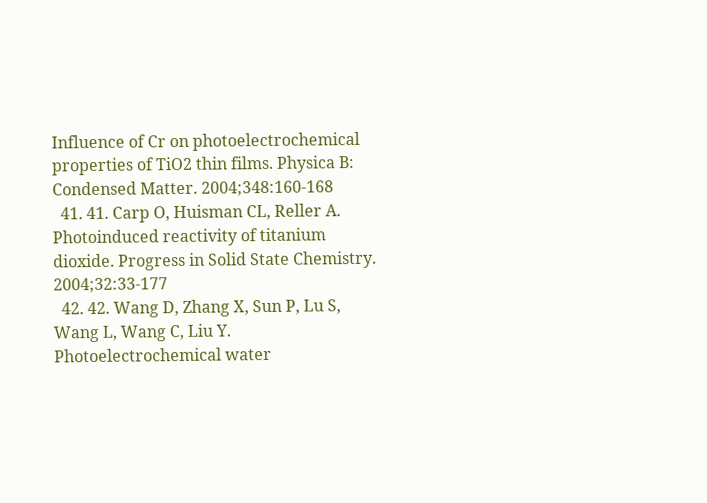Influence of Cr on photoelectrochemical properties of TiO2 thin films. Physica B: Condensed Matter. 2004;348:160-168
  41. 41. Carp O, Huisman CL, Reller A. Photoinduced reactivity of titanium dioxide. Progress in Solid State Chemistry. 2004;32:33-177
  42. 42. Wang D, Zhang X, Sun P, Lu S, Wang L, Wang C, Liu Y. Photoelectrochemical water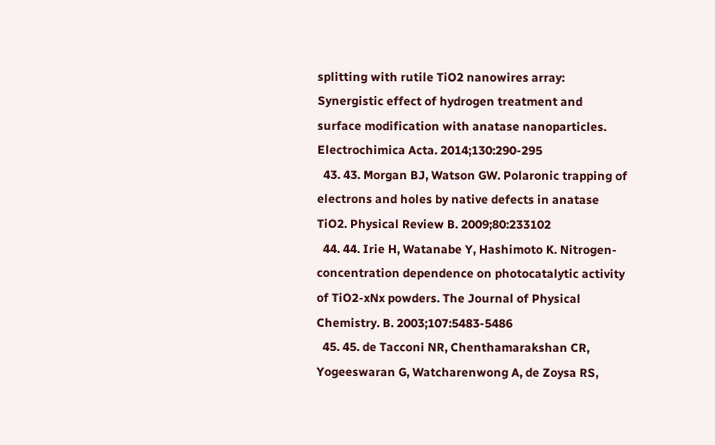splitting with rutile TiO2 nanowires array: Synergistic effect of hydrogen treatment and surface modification with anatase nanoparticles. Electrochimica Acta. 2014;130:290-295
  43. 43. Morgan BJ, Watson GW. Polaronic trapping of electrons and holes by native defects in anatase TiO2. Physical Review B. 2009;80:233102
  44. 44. Irie H, Watanabe Y, Hashimoto K. Nitrogen-concentration dependence on photocatalytic activity of TiO2-xNx powders. The Journal of Physical Chemistry. B. 2003;107:5483-5486
  45. 45. de Tacconi NR, Chenthamarakshan CR, Yogeeswaran G, Watcharenwong A, de Zoysa RS,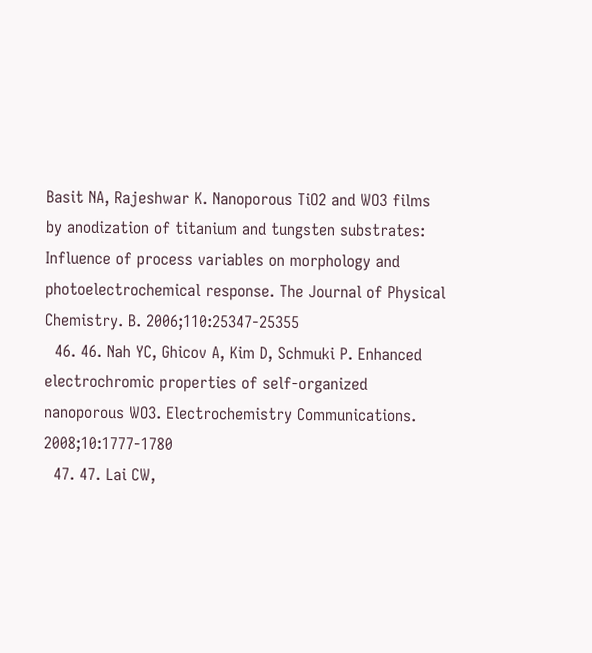Basit NA, Rajeshwar K. Nanoporous TiO2 and WO3 films by anodization of titanium and tungsten substrates: Influence of process variables on morphology and photoelectrochemical response. The Journal of Physical Chemistry. B. 2006;110:25347-25355
  46. 46. Nah YC, Ghicov A, Kim D, Schmuki P. Enhanced electrochromic properties of self-organized nanoporous WO3. Electrochemistry Communications. 2008;10:1777-1780
  47. 47. Lai CW,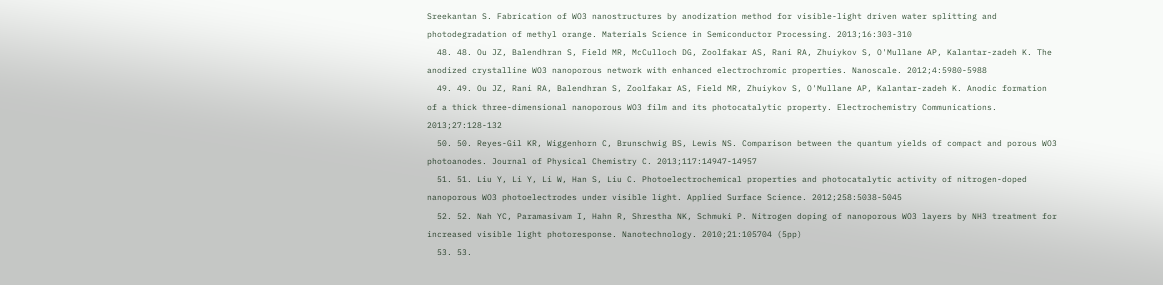Sreekantan S. Fabrication of WO3 nanostructures by anodization method for visible-light driven water splitting and photodegradation of methyl orange. Materials Science in Semiconductor Processing. 2013;16:303-310
  48. 48. Ou JZ, Balendhran S, Field MR, McCulloch DG, Zoolfakar AS, Rani RA, Zhuiykov S, O'Mullane AP, Kalantar-zadeh K. The anodized crystalline WO3 nanoporous network with enhanced electrochromic properties. Nanoscale. 2012;4:5980-5988
  49. 49. Ou JZ, Rani RA, Balendhran S, Zoolfakar AS, Field MR, Zhuiykov S, O'Mullane AP, Kalantar-zadeh K. Anodic formation of a thick three-dimensional nanoporous WO3 film and its photocatalytic property. Electrochemistry Communications. 2013;27:128-132
  50. 50. Reyes-Gil KR, Wiggenhorn C, Brunschwig BS, Lewis NS. Comparison between the quantum yields of compact and porous WO3 photoanodes. Journal of Physical Chemistry C. 2013;117:14947-14957
  51. 51. Liu Y, Li Y, Li W, Han S, Liu C. Photoelectrochemical properties and photocatalytic activity of nitrogen-doped nanoporous WO3 photoelectrodes under visible light. Applied Surface Science. 2012;258:5038-5045
  52. 52. Nah YC, Paramasivam I, Hahn R, Shrestha NK, Schmuki P. Nitrogen doping of nanoporous WO3 layers by NH3 treatment for increased visible light photoresponse. Nanotechnology. 2010;21:105704 (5pp)
  53. 53.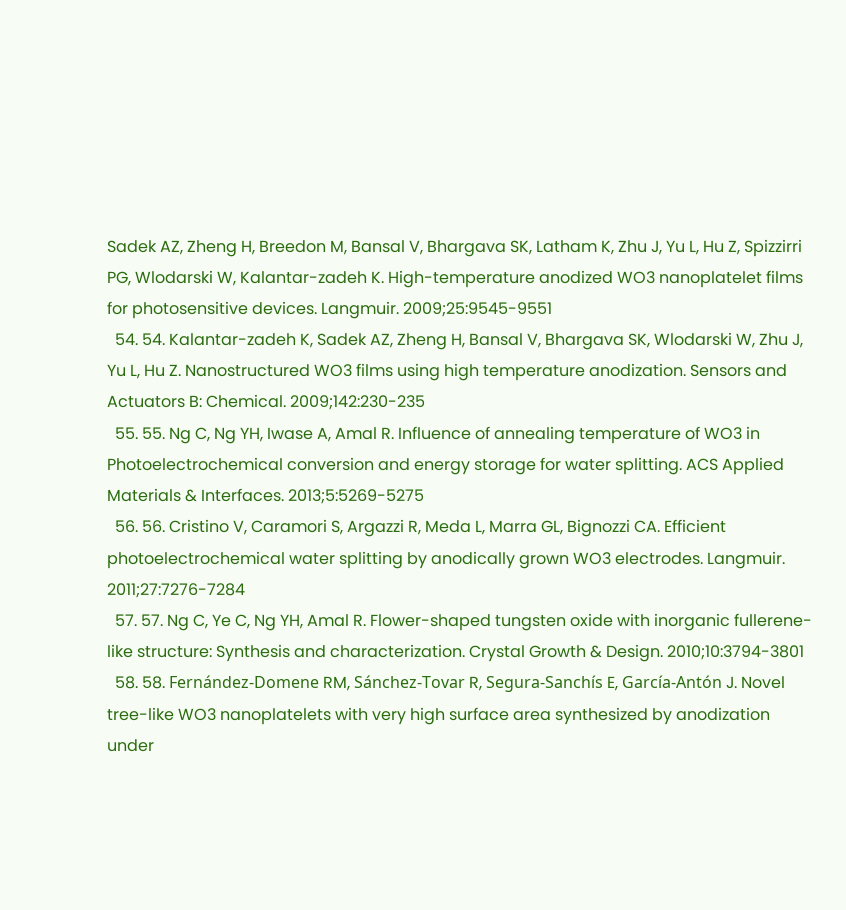Sadek AZ, Zheng H, Breedon M, Bansal V, Bhargava SK, Latham K, Zhu J, Yu L, Hu Z, Spizzirri PG, Wlodarski W, Kalantar-zadeh K. High-temperature anodized WO3 nanoplatelet films for photosensitive devices. Langmuir. 2009;25:9545-9551
  54. 54. Kalantar-zadeh K, Sadek AZ, Zheng H, Bansal V, Bhargava SK, Wlodarski W, Zhu J, Yu L, Hu Z. Nanostructured WO3 films using high temperature anodization. Sensors and Actuators B: Chemical. 2009;142:230-235
  55. 55. Ng C, Ng YH, Iwase A, Amal R. Influence of annealing temperature of WO3 in Photoelectrochemical conversion and energy storage for water splitting. ACS Applied Materials & Interfaces. 2013;5:5269-5275
  56. 56. Cristino V, Caramori S, Argazzi R, Meda L, Marra GL, Bignozzi CA. Efficient photoelectrochemical water splitting by anodically grown WO3 electrodes. Langmuir. 2011;27:7276-7284
  57. 57. Ng C, Ye C, Ng YH, Amal R. Flower-shaped tungsten oxide with inorganic fullerene-like structure: Synthesis and characterization. Crystal Growth & Design. 2010;10:3794-3801
  58. 58. Fernández-Domene RM, Sánchez-Tovar R, Segura-Sanchís E, García-Antón J. Novel tree-like WO3 nanoplatelets with very high surface area synthesized by anodization under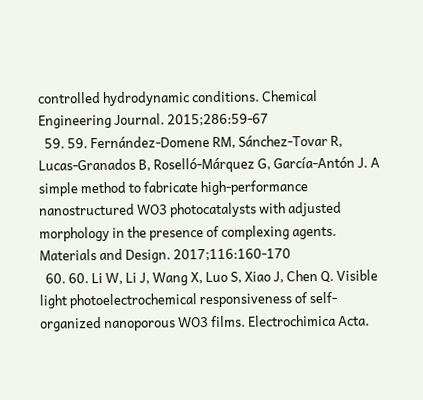controlled hydrodynamic conditions. Chemical Engineering Journal. 2015;286:59-67
  59. 59. Fernández-Domene RM, Sánchez-Tovar R, Lucas-Granados B, Roselló-Márquez G, García-Antón J. A simple method to fabricate high-performance nanostructured WO3 photocatalysts with adjusted morphology in the presence of complexing agents. Materials and Design. 2017;116:160-170
  60. 60. Li W, Li J, Wang X, Luo S, Xiao J, Chen Q. Visible light photoelectrochemical responsiveness of self-organized nanoporous WO3 films. Electrochimica Acta.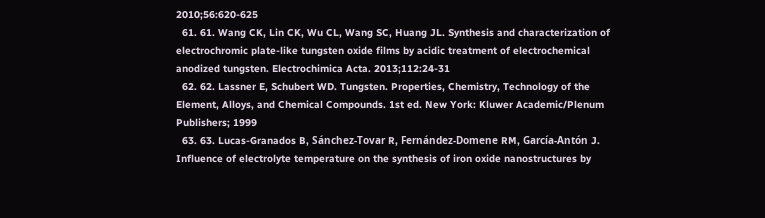2010;56:620-625
  61. 61. Wang CK, Lin CK, Wu CL, Wang SC, Huang JL. Synthesis and characterization of electrochromic plate-like tungsten oxide films by acidic treatment of electrochemical anodized tungsten. Electrochimica Acta. 2013;112:24-31
  62. 62. Lassner E, Schubert WD. Tungsten. Properties, Chemistry, Technology of the Element, Alloys, and Chemical Compounds. 1st ed. New York: Kluwer Academic/Plenum Publishers; 1999
  63. 63. Lucas-Granados B, Sánchez-Tovar R, Fernández-Domene RM, García-Antón J. Influence of electrolyte temperature on the synthesis of iron oxide nanostructures by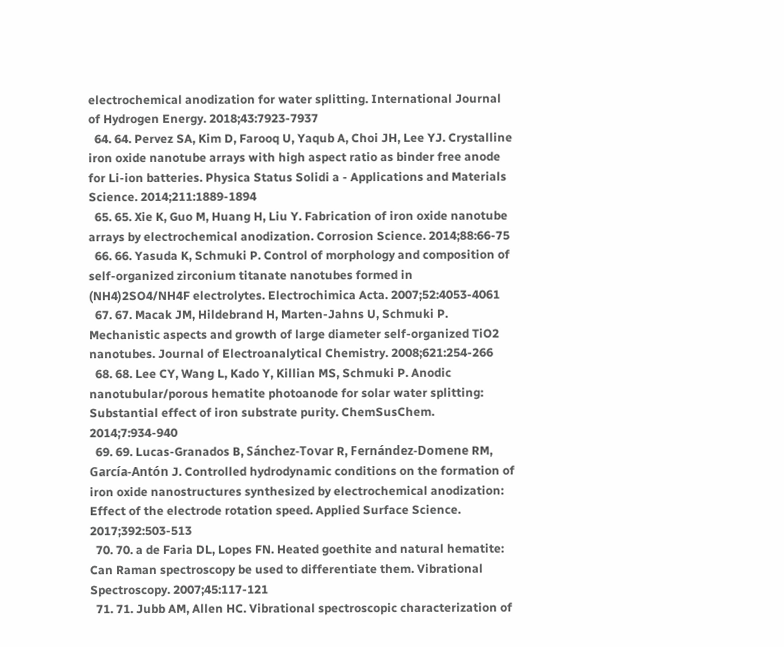electrochemical anodization for water splitting. International Journal of Hydrogen Energy. 2018;43:7923-7937
  64. 64. Pervez SA, Kim D, Farooq U, Yaqub A, Choi JH, Lee YJ. Crystalline iron oxide nanotube arrays with high aspect ratio as binder free anode for Li-ion batteries. Physica Status Solidi a - Applications and Materials Science. 2014;211:1889-1894
  65. 65. Xie K, Guo M, Huang H, Liu Y. Fabrication of iron oxide nanotube arrays by electrochemical anodization. Corrosion Science. 2014;88:66-75
  66. 66. Yasuda K, Schmuki P. Control of morphology and composition of self-organized zirconium titanate nanotubes formed in (NH4)2SO4/NH4F electrolytes. Electrochimica Acta. 2007;52:4053-4061
  67. 67. Macak JM, Hildebrand H, Marten-Jahns U, Schmuki P. Mechanistic aspects and growth of large diameter self-organized TiO2 nanotubes. Journal of Electroanalytical Chemistry. 2008;621:254-266
  68. 68. Lee CY, Wang L, Kado Y, Killian MS, Schmuki P. Anodic nanotubular/porous hematite photoanode for solar water splitting: Substantial effect of iron substrate purity. ChemSusChem. 2014;7:934-940
  69. 69. Lucas-Granados B, Sánchez-Tovar R, Fernández-Domene RM, García-Antón J. Controlled hydrodynamic conditions on the formation of iron oxide nanostructures synthesized by electrochemical anodization: Effect of the electrode rotation speed. Applied Surface Science. 2017;392:503-513
  70. 70. a de Faria DL, Lopes FN. Heated goethite and natural hematite: Can Raman spectroscopy be used to differentiate them. Vibrational Spectroscopy. 2007;45:117-121
  71. 71. Jubb AM, Allen HC. Vibrational spectroscopic characterization of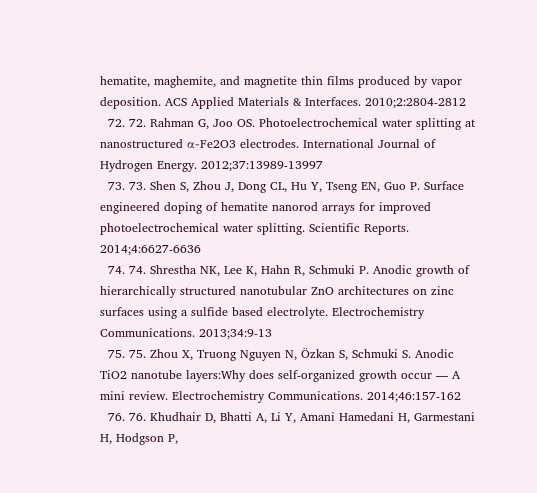hematite, maghemite, and magnetite thin films produced by vapor deposition. ACS Applied Materials & Interfaces. 2010;2:2804-2812
  72. 72. Rahman G, Joo OS. Photoelectrochemical water splitting at nanostructured α-Fe2O3 electrodes. International Journal of Hydrogen Energy. 2012;37:13989-13997
  73. 73. Shen S, Zhou J, Dong CL, Hu Y, Tseng EN, Guo P. Surface engineered doping of hematite nanorod arrays for improved photoelectrochemical water splitting. Scientific Reports. 2014;4:6627-6636
  74. 74. Shrestha NK, Lee K, Hahn R, Schmuki P. Anodic growth of hierarchically structured nanotubular ZnO architectures on zinc surfaces using a sulfide based electrolyte. Electrochemistry Communications. 2013;34:9-13
  75. 75. Zhou X, Truong Nguyen N, Özkan S, Schmuki S. Anodic TiO2 nanotube layers:Why does self-organized growth occur — A mini review. Electrochemistry Communications. 2014;46:157-162
  76. 76. Khudhair D, Bhatti A, Li Y, Amani Hamedani H, Garmestani H, Hodgson P,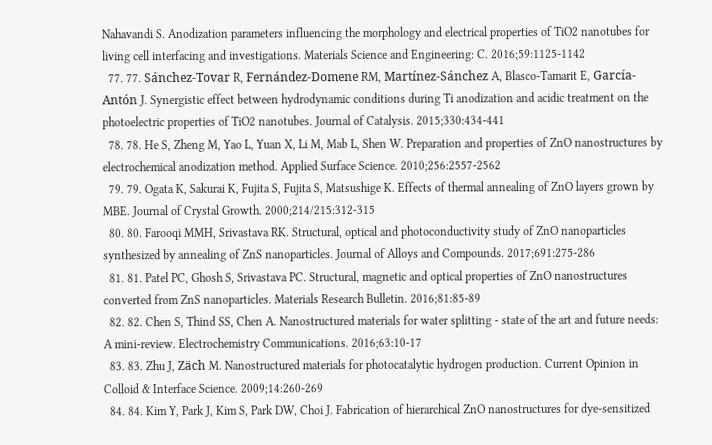Nahavandi S. Anodization parameters influencing the morphology and electrical properties of TiO2 nanotubes for living cell interfacing and investigations. Materials Science and Engineering: C. 2016;59:1125-1142
  77. 77. Sánchez-Tovar R, Fernández-Domene RM, Martínez-Sánchez A, Blasco-Tamarit E, García-Antón J. Synergistic effect between hydrodynamic conditions during Ti anodization and acidic treatment on the photoelectric properties of TiO2 nanotubes. Journal of Catalysis. 2015;330:434-441
  78. 78. He S, Zheng M, Yao L, Yuan X, Li M, Mab L, Shen W. Preparation and properties of ZnO nanostructures by electrochemical anodization method. Applied Surface Science. 2010;256:2557-2562
  79. 79. Ogata K, Sakurai K, Fujita S, Fujita S, Matsushige K. Effects of thermal annealing of ZnO layers grown by MBE. Journal of Crystal Growth. 2000;214/215:312-315
  80. 80. Farooqi MMH, Srivastava RK. Structural, optical and photoconductivity study of ZnO nanoparticles synthesized by annealing of ZnS nanoparticles. Journal of Alloys and Compounds. 2017;691:275-286
  81. 81. Patel PC, Ghosh S, Srivastava PC. Structural, magnetic and optical properties of ZnO nanostructures converted from ZnS nanoparticles. Materials Research Bulletin. 2016;81:85-89
  82. 82. Chen S, Thind SS, Chen A. Nanostructured materials for water splitting - state of the art and future needs: A mini-review. Electrochemistry Communications. 2016;63:10-17
  83. 83. Zhu J, Zäch M. Nanostructured materials for photocatalytic hydrogen production. Current Opinion in Colloid & Interface Science. 2009;14:260-269
  84. 84. Kim Y, Park J, Kim S, Park DW, Choi J. Fabrication of hierarchical ZnO nanostructures for dye-sensitized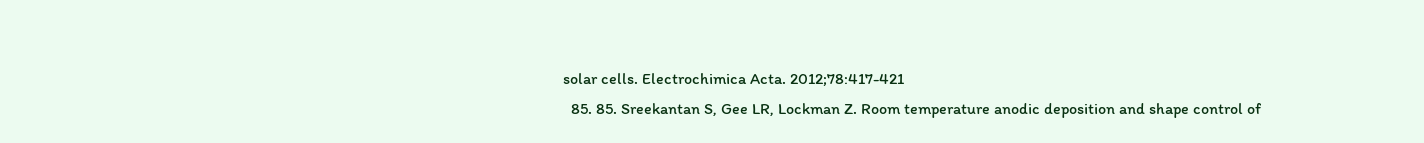solar cells. Electrochimica Acta. 2012;78:417-421
  85. 85. Sreekantan S, Gee LR, Lockman Z. Room temperature anodic deposition and shape control of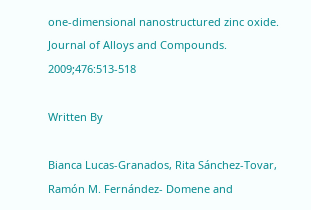one-dimensional nanostructured zinc oxide. Journal of Alloys and Compounds. 2009;476:513-518

Written By

Bianca Lucas-Granados, Rita Sánchez-Tovar, Ramón M. Fernández- Domene and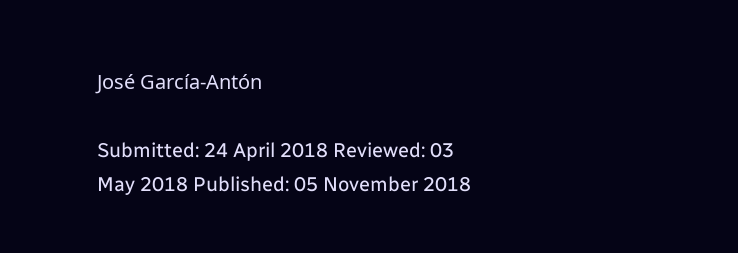José García-Antón

Submitted: 24 April 2018 Reviewed: 03 May 2018 Published: 05 November 2018